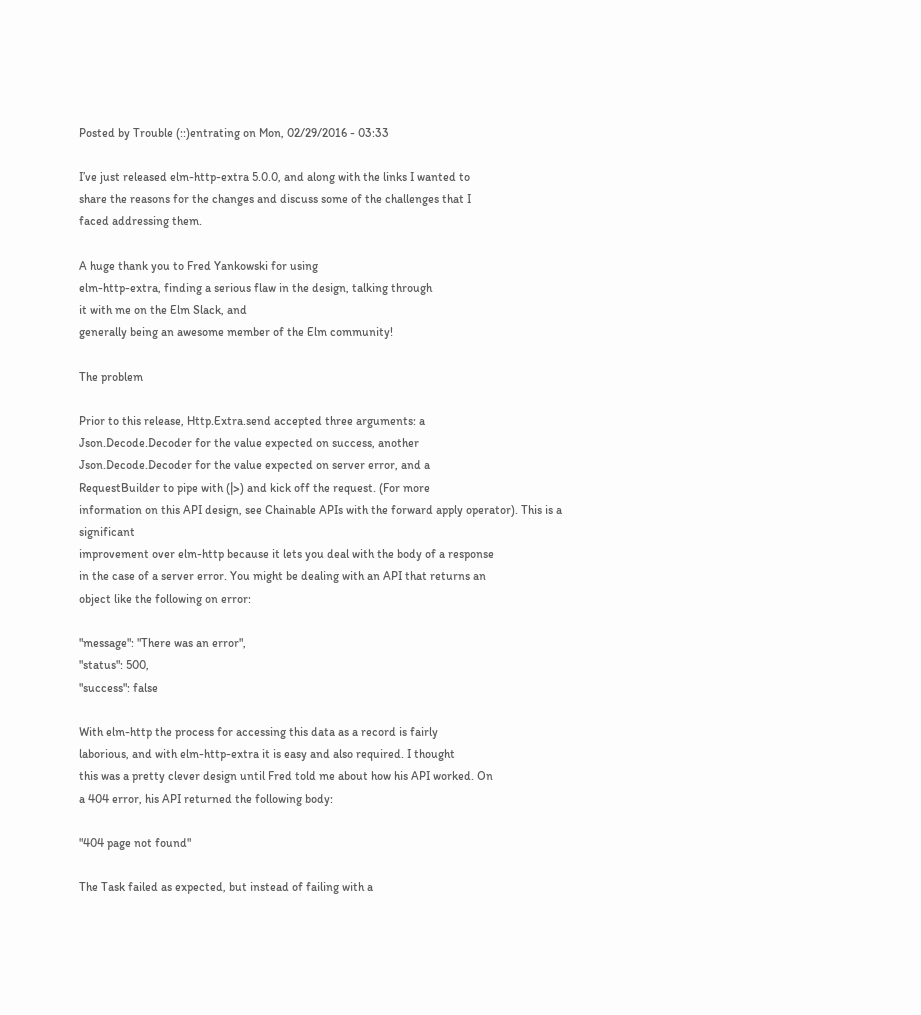Posted by Trouble (::)entrating on Mon, 02/29/2016 - 03:33

I’ve just released elm-http-extra 5.0.0, and along with the links I wanted to
share the reasons for the changes and discuss some of the challenges that I
faced addressing them.

A huge thank you to Fred Yankowski for using
elm-http-extra, finding a serious flaw in the design, talking through
it with me on the Elm Slack, and
generally being an awesome member of the Elm community!

The problem

Prior to this release, Http.Extra.send accepted three arguments: a
Json.Decode.Decoder for the value expected on success, another
Json.Decode.Decoder for the value expected on server error, and a
RequestBuilder to pipe with (|>) and kick off the request. (For more
information on this API design, see Chainable APIs with the forward apply operator). This is a significant
improvement over elm-http because it lets you deal with the body of a response
in the case of a server error. You might be dealing with an API that returns an
object like the following on error:

"message": "There was an error",
"status": 500,
"success": false

With elm-http the process for accessing this data as a record is fairly
laborious, and with elm-http-extra it is easy and also required. I thought
this was a pretty clever design until Fred told me about how his API worked. On
a 404 error, his API returned the following body:

"404 page not found"

The Task failed as expected, but instead of failing with a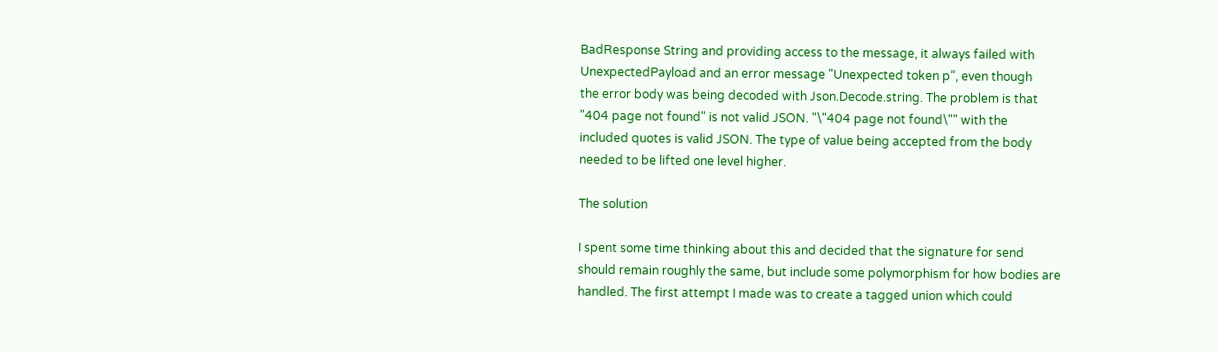BadResponse String and providing access to the message, it always failed with
UnexpectedPayload and an error message "Unexpected token p”, even though
the error body was being decoded with Json.Decode.string. The problem is that
"404 page not found" is not valid JSON. "\"404 page not found\"" with the
included quotes is valid JSON. The type of value being accepted from the body
needed to be lifted one level higher.

The solution

I spent some time thinking about this and decided that the signature for send
should remain roughly the same, but include some polymorphism for how bodies are
handled. The first attempt I made was to create a tagged union which could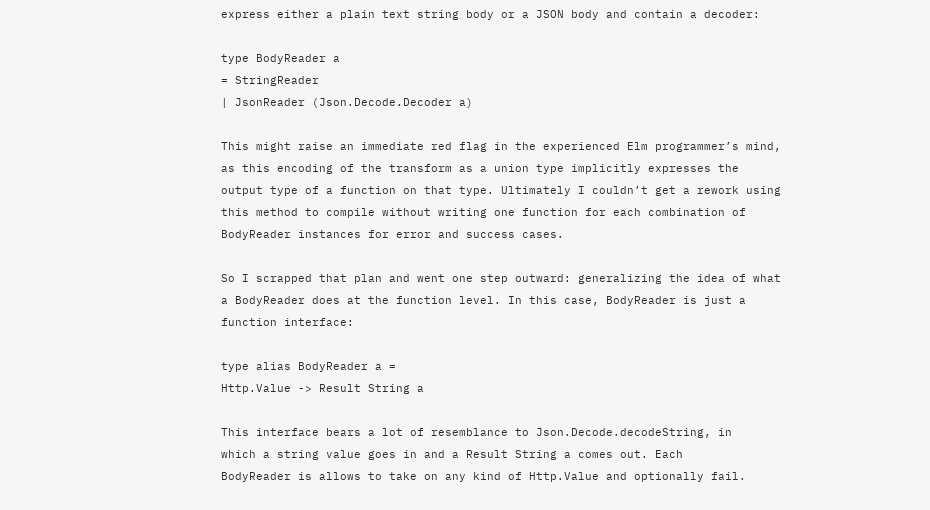express either a plain text string body or a JSON body and contain a decoder:

type BodyReader a
= StringReader
| JsonReader (Json.Decode.Decoder a)

This might raise an immediate red flag in the experienced Elm programmer’s mind,
as this encoding of the transform as a union type implicitly expresses the
output type of a function on that type. Ultimately I couldn’t get a rework using
this method to compile without writing one function for each combination of
BodyReader instances for error and success cases.

So I scrapped that plan and went one step outward: generalizing the idea of what
a BodyReader does at the function level. In this case, BodyReader is just a
function interface:

type alias BodyReader a =
Http.Value -> Result String a

This interface bears a lot of resemblance to Json.Decode.decodeString, in
which a string value goes in and a Result String a comes out. Each
BodyReader is allows to take on any kind of Http.Value and optionally fail.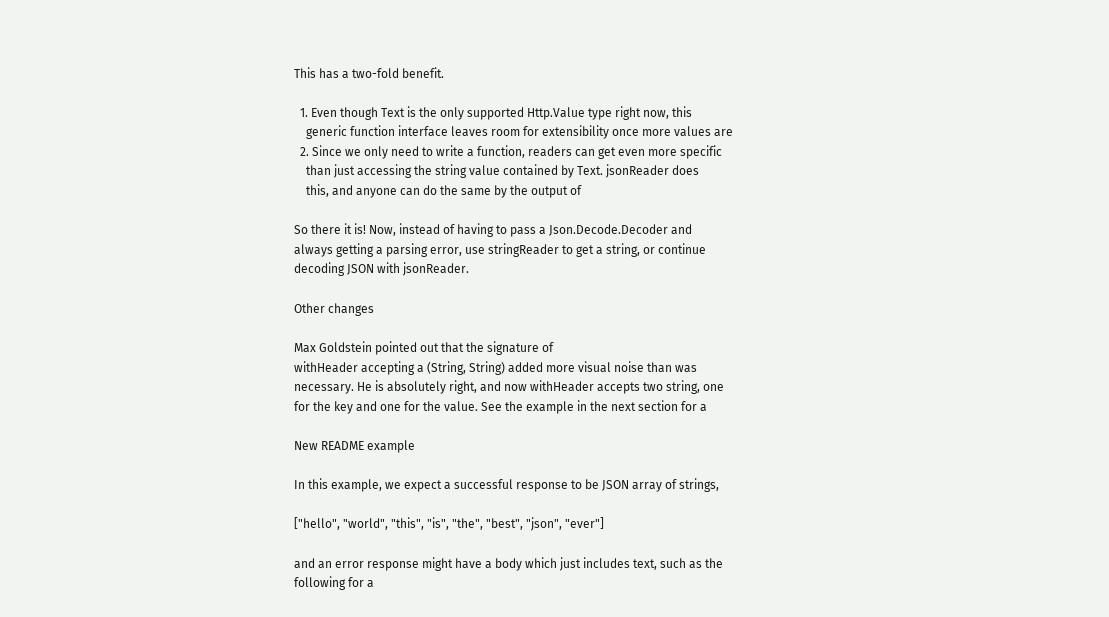This has a two-fold benefit.

  1. Even though Text is the only supported Http.Value type right now, this
    generic function interface leaves room for extensibility once more values are
  2. Since we only need to write a function, readers can get even more specific
    than just accessing the string value contained by Text. jsonReader does
    this, and anyone can do the same by the output of

So there it is! Now, instead of having to pass a Json.Decode.Decoder and
always getting a parsing error, use stringReader to get a string, or continue
decoding JSON with jsonReader.

Other changes

Max Goldstein pointed out that the signature of
withHeader accepting a (String, String) added more visual noise than was
necessary. He is absolutely right, and now withHeader accepts two string, one
for the key and one for the value. See the example in the next section for a

New README example

In this example, we expect a successful response to be JSON array of strings,

["hello", "world", "this", "is", "the", "best", "json", "ever"]

and an error response might have a body which just includes text, such as the
following for a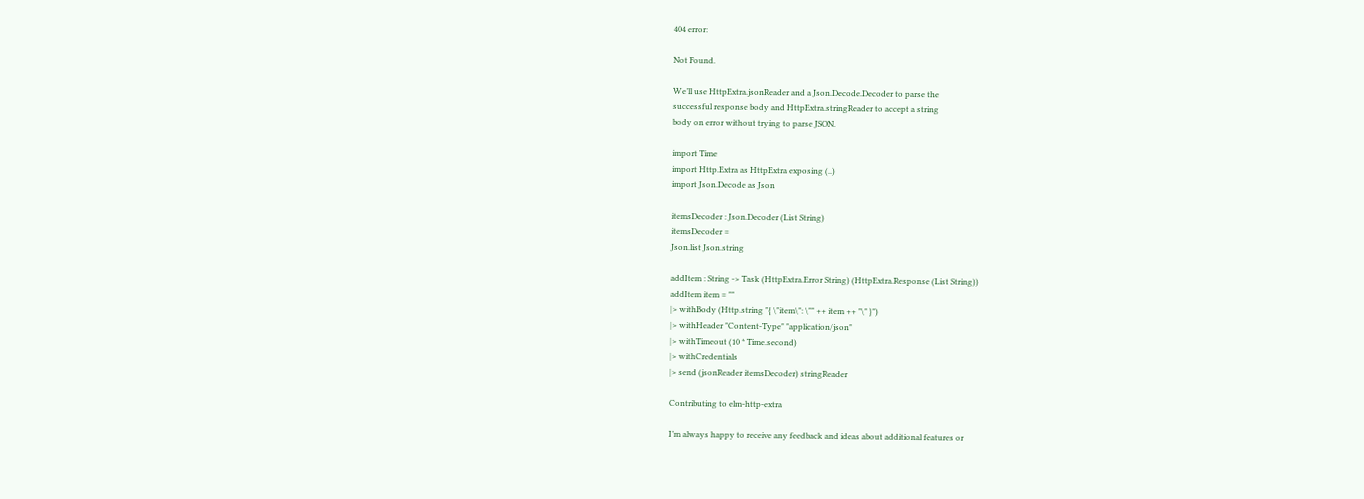404 error:

Not Found.

We’ll use HttpExtra.jsonReader and a Json.Decode.Decoder to parse the
successful response body and HttpExtra.stringReader to accept a string
body on error without trying to parse JSON.

import Time
import Http.Extra as HttpExtra exposing (..)
import Json.Decode as Json

itemsDecoder : Json.Decoder (List String)
itemsDecoder =
Json.list Json.string

addItem : String -> Task (HttpExtra.Error String) (HttpExtra.Response (List String))
addItem item = ""
|> withBody (Http.string "{ \"item\": \"" ++ item ++ "\" }")
|> withHeader "Content-Type" "application/json"
|> withTimeout (10 * Time.second)
|> withCredentials
|> send (jsonReader itemsDecoder) stringReader

Contributing to elm-http-extra

I’m always happy to receive any feedback and ideas about additional features or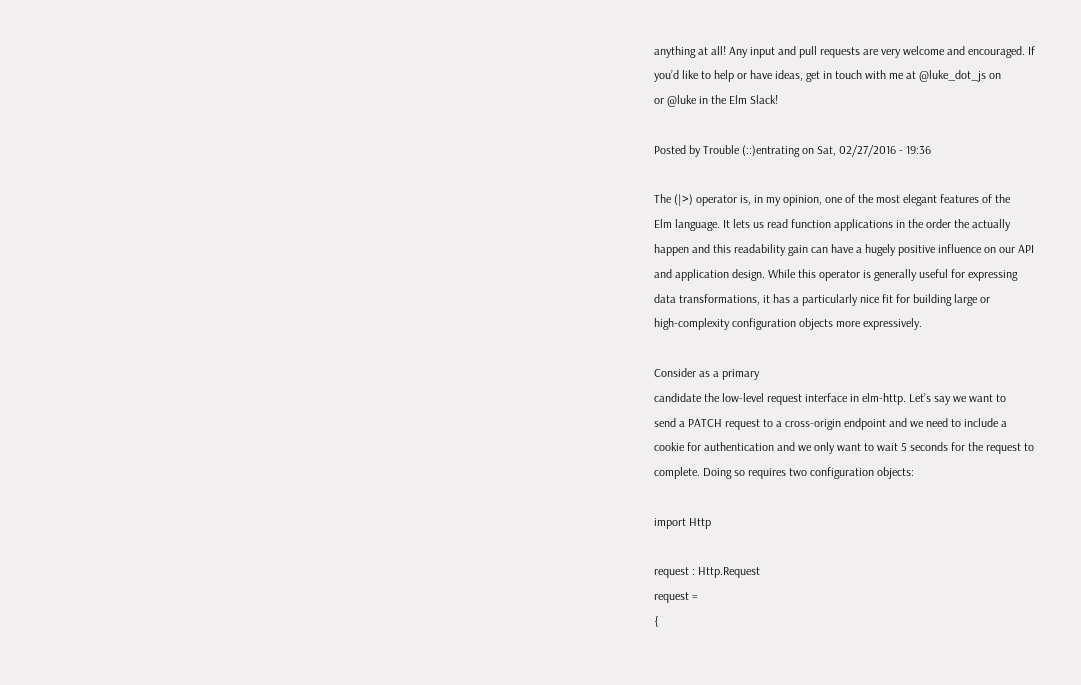anything at all! Any input and pull requests are very welcome and encouraged. If
you’d like to help or have ideas, get in touch with me at @luke_dot_js on
or @luke in the Elm Slack!

Posted by Trouble (::)entrating on Sat, 02/27/2016 - 19:36

The (|>) operator is, in my opinion, one of the most elegant features of the
Elm language. It lets us read function applications in the order the actually
happen and this readability gain can have a hugely positive influence on our API
and application design. While this operator is generally useful for expressing
data transformations, it has a particularly nice fit for building large or
high-complexity configuration objects more expressively.

Consider as a primary
candidate the low-level request interface in elm-http. Let’s say we want to
send a PATCH request to a cross-origin endpoint and we need to include a
cookie for authentication and we only want to wait 5 seconds for the request to
complete. Doing so requires two configuration objects:

import Http

request : Http.Request
request =
{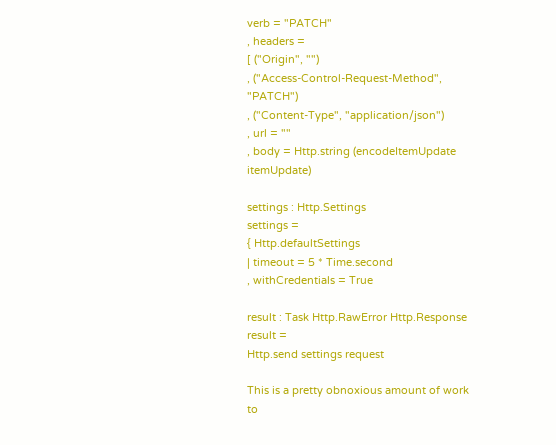verb = "PATCH"
, headers =
[ ("Origin", "")
, ("Access-Control-Request-Method", "PATCH")
, ("Content-Type", "application/json")
, url = ""
, body = Http.string (encodeItemUpdate itemUpdate)

settings : Http.Settings
settings =
{ Http.defaultSettings
| timeout = 5 * Time.second
, withCredentials = True

result : Task Http.RawError Http.Response
result =
Http.send settings request

This is a pretty obnoxious amount of work to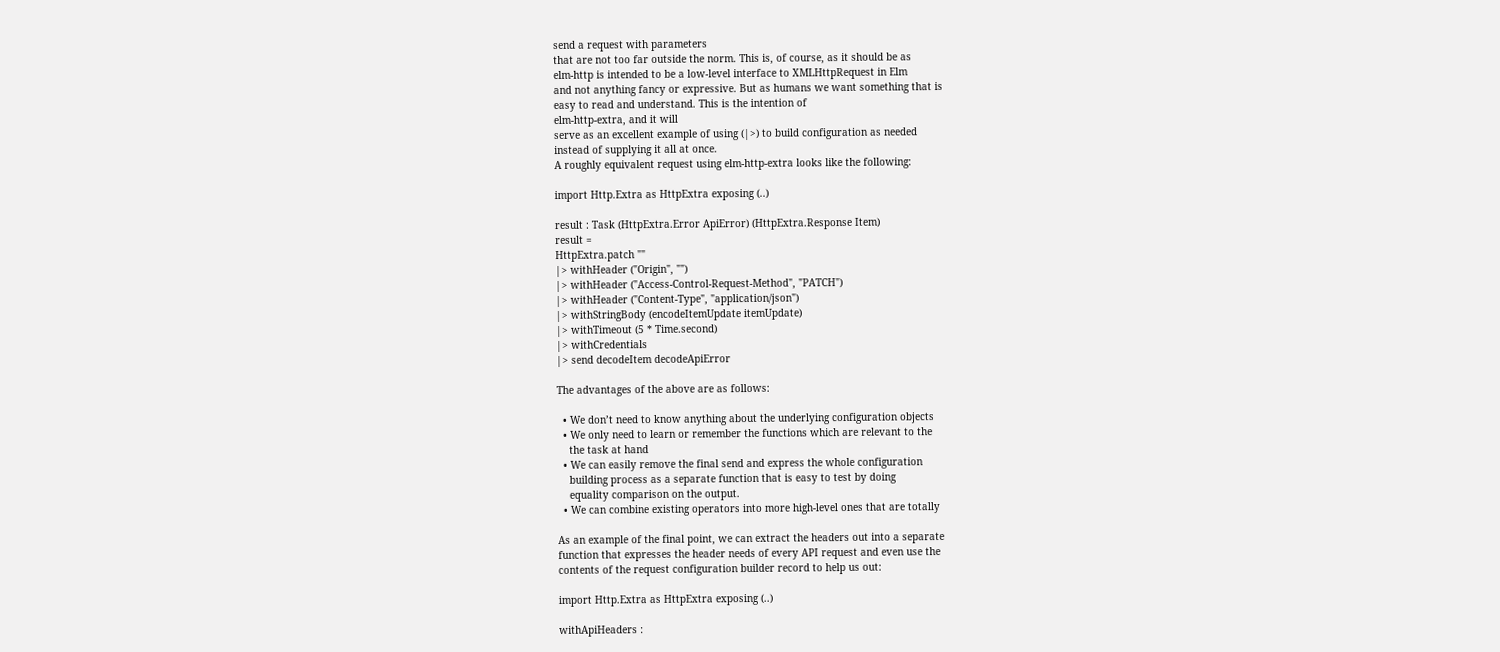send a request with parameters
that are not too far outside the norm. This is, of course, as it should be as
elm-http is intended to be a low-level interface to XMLHttpRequest in Elm
and not anything fancy or expressive. But as humans we want something that is
easy to read and understand. This is the intention of
elm-http-extra, and it will
serve as an excellent example of using (|>) to build configuration as needed
instead of supplying it all at once.
A roughly equivalent request using elm-http-extra looks like the following:

import Http.Extra as HttpExtra exposing (..)

result : Task (HttpExtra.Error ApiError) (HttpExtra.Response Item)
result =
HttpExtra.patch ""
|> withHeader ("Origin", "")
|> withHeader ("Access-Control-Request-Method", "PATCH")
|> withHeader ("Content-Type", "application/json")
|> withStringBody (encodeItemUpdate itemUpdate)
|> withTimeout (5 * Time.second)
|> withCredentials
|> send decodeItem decodeApiError

The advantages of the above are as follows:

  • We don’t need to know anything about the underlying configuration objects
  • We only need to learn or remember the functions which are relevant to the
    the task at hand
  • We can easily remove the final send and express the whole configuration
    building process as a separate function that is easy to test by doing
    equality comparison on the output.
  • We can combine existing operators into more high-level ones that are totally

As an example of the final point, we can extract the headers out into a separate
function that expresses the header needs of every API request and even use the
contents of the request configuration builder record to help us out:

import Http.Extra as HttpExtra exposing (..)

withApiHeaders :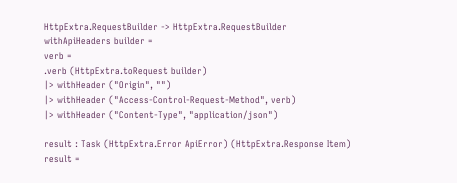HttpExtra.RequestBuilder -> HttpExtra.RequestBuilder
withApiHeaders builder =
verb =
.verb (HttpExtra.toRequest builder)
|> withHeader ("Origin", "")
|> withHeader ("Access-Control-Request-Method", verb)
|> withHeader ("Content-Type", "application/json")

result : Task (HttpExtra.Error ApiError) (HttpExtra.Response Item)
result =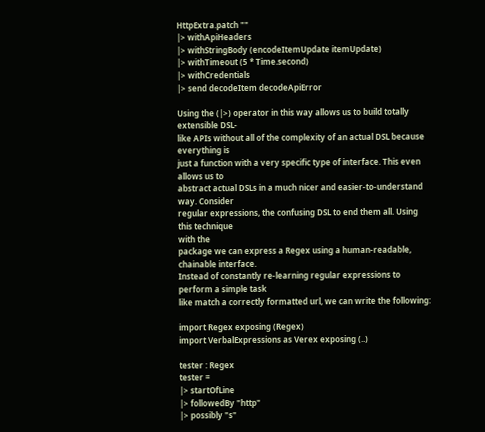HttpExtra.patch ""
|> withApiHeaders
|> withStringBody (encodeItemUpdate itemUpdate)
|> withTimeout (5 * Time.second)
|> withCredentials
|> send decodeItem decodeApiError

Using the (|>) operator in this way allows us to build totally extensible DSL-
like APIs without all of the complexity of an actual DSL because everything is
just a function with a very specific type of interface. This even allows us to
abstract actual DSLs in a much nicer and easier-to-understand way. Consider
regular expressions, the confusing DSL to end them all. Using this technique
with the
package we can express a Regex using a human-readable, chainable interface.
Instead of constantly re-learning regular expressions to perform a simple task
like match a correctly formatted url, we can write the following:

import Regex exposing (Regex)
import VerbalExpressions as Verex exposing (..)

tester : Regex
tester =
|> startOfLine
|> followedBy "http"
|> possibly "s"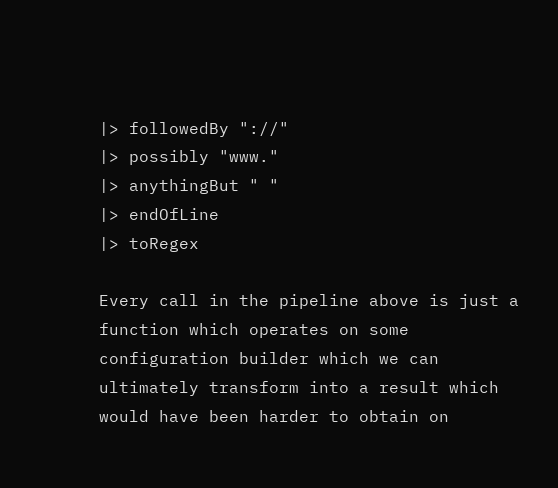|> followedBy "://"
|> possibly "www."
|> anythingBut " "
|> endOfLine
|> toRegex

Every call in the pipeline above is just a function which operates on some
configuration builder which we can ultimately transform into a result which
would have been harder to obtain on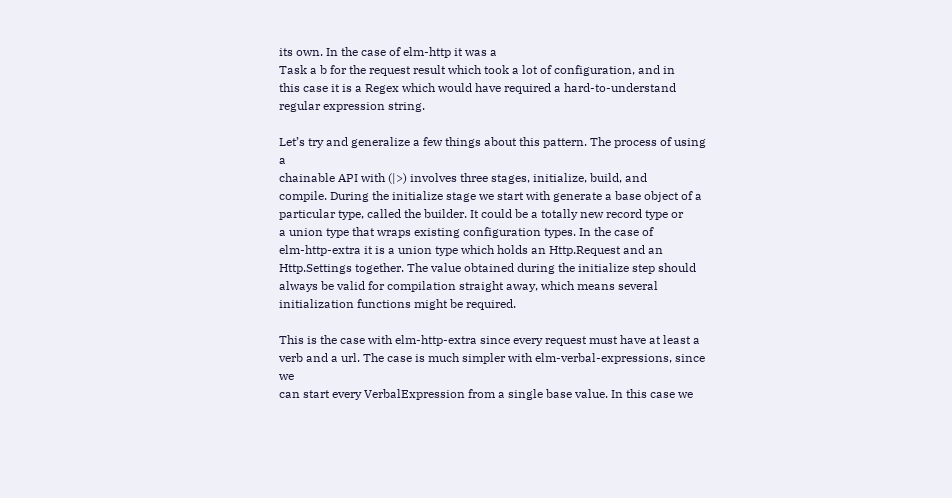its own. In the case of elm-http it was a
Task a b for the request result which took a lot of configuration, and in
this case it is a Regex which would have required a hard-to-understand
regular expression string.

Let’s try and generalize a few things about this pattern. The process of using a
chainable API with (|>) involves three stages, initialize, build, and
compile. During the initialize stage we start with generate a base object of a
particular type, called the builder. It could be a totally new record type or
a union type that wraps existing configuration types. In the case of
elm-http-extra it is a union type which holds an Http.Request and an
Http.Settings together. The value obtained during the initialize step should
always be valid for compilation straight away, which means several
initialization functions might be required.

This is the case with elm-http-extra since every request must have at least a
verb and a url. The case is much simpler with elm-verbal-expressions, since we
can start every VerbalExpression from a single base value. In this case we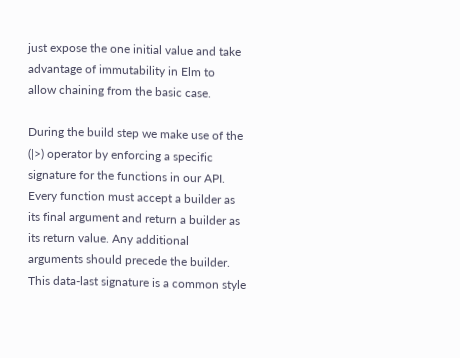just expose the one initial value and take advantage of immutability in Elm to
allow chaining from the basic case.

During the build step we make use of the (|>) operator by enforcing a specific
signature for the functions in our API. Every function must accept a builder as
its final argument and return a builder as its return value. Any additional
arguments should precede the builder. This data-last signature is a common style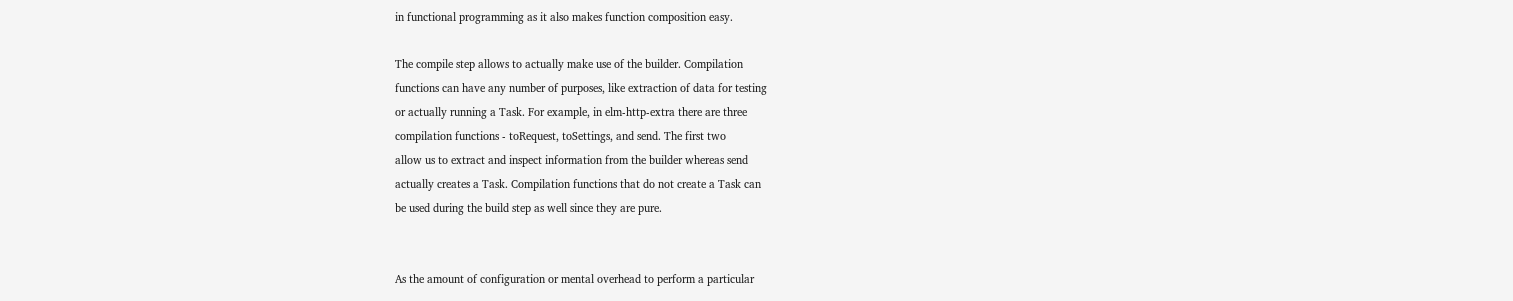in functional programming as it also makes function composition easy.

The compile step allows to actually make use of the builder. Compilation
functions can have any number of purposes, like extraction of data for testing
or actually running a Task. For example, in elm-http-extra there are three
compilation functions - toRequest, toSettings, and send. The first two
allow us to extract and inspect information from the builder whereas send
actually creates a Task. Compilation functions that do not create a Task can
be used during the build step as well since they are pure.


As the amount of configuration or mental overhead to perform a particular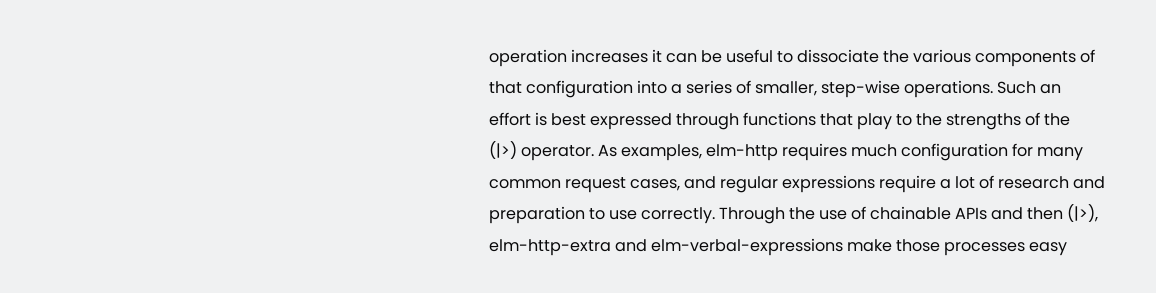operation increases it can be useful to dissociate the various components of
that configuration into a series of smaller, step-wise operations. Such an
effort is best expressed through functions that play to the strengths of the
(|>) operator. As examples, elm-http requires much configuration for many
common request cases, and regular expressions require a lot of research and
preparation to use correctly. Through the use of chainable APIs and then (|>),
elm-http-extra and elm-verbal-expressions make those processes easy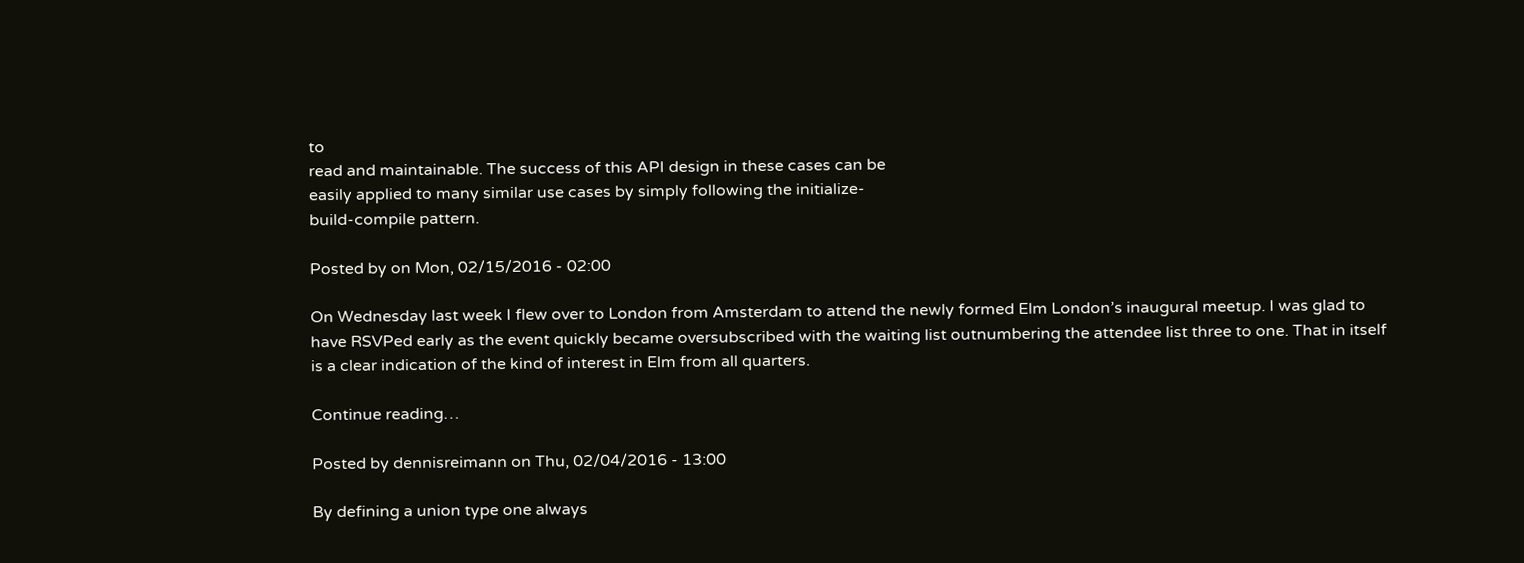to
read and maintainable. The success of this API design in these cases can be
easily applied to many similar use cases by simply following the initialize-
build-compile pattern.

Posted by on Mon, 02/15/2016 - 02:00

On Wednesday last week I flew over to London from Amsterdam to attend the newly formed Elm London’s inaugural meetup. I was glad to have RSVPed early as the event quickly became oversubscribed with the waiting list outnumbering the attendee list three to one. That in itself is a clear indication of the kind of interest in Elm from all quarters.

Continue reading…

Posted by dennisreimann on Thu, 02/04/2016 - 13:00

By defining a union type one always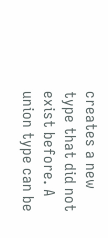creates a new type that did not exist before. A union type can be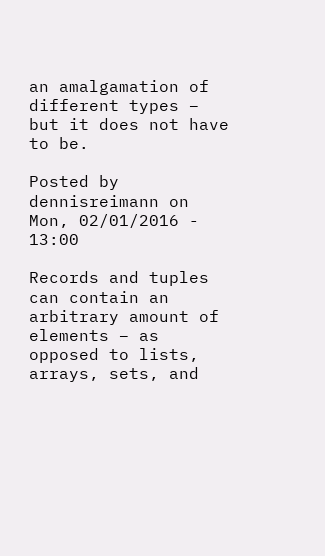an amalgamation of different types – but it does not have to be.

Posted by dennisreimann on Mon, 02/01/2016 - 13:00

Records and tuples can contain an arbitrary amount of elements – as opposed to lists, arrays, sets, and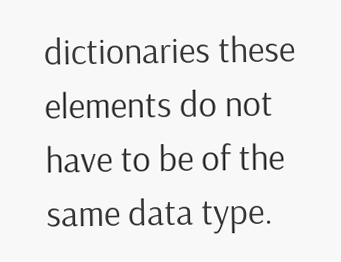dictionaries these elements do not have to be of the same data type.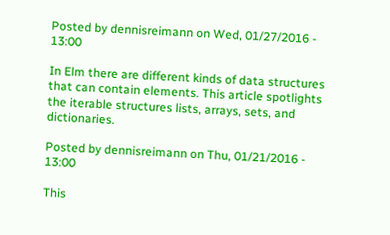Posted by dennisreimann on Wed, 01/27/2016 - 13:00

In Elm there are different kinds of data structures that can contain elements. This article spotlights the iterable structures lists, arrays, sets, and dictionaries.

Posted by dennisreimann on Thu, 01/21/2016 - 13:00

This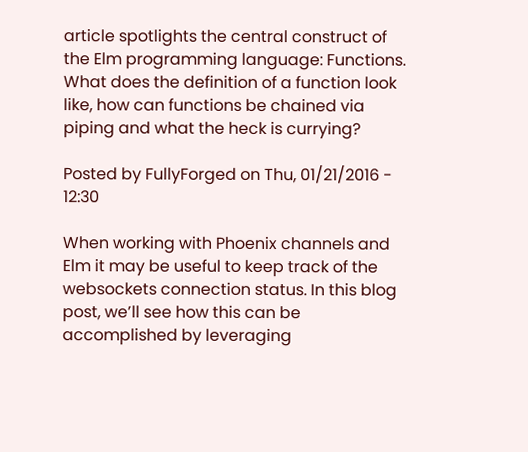article spotlights the central construct of the Elm programming language: Functions. What does the definition of a function look like, how can functions be chained via piping and what the heck is currying?

Posted by FullyForged on Thu, 01/21/2016 - 12:30

When working with Phoenix channels and Elm it may be useful to keep track of the websockets connection status. In this blog post, we’ll see how this can be accomplished by leveraging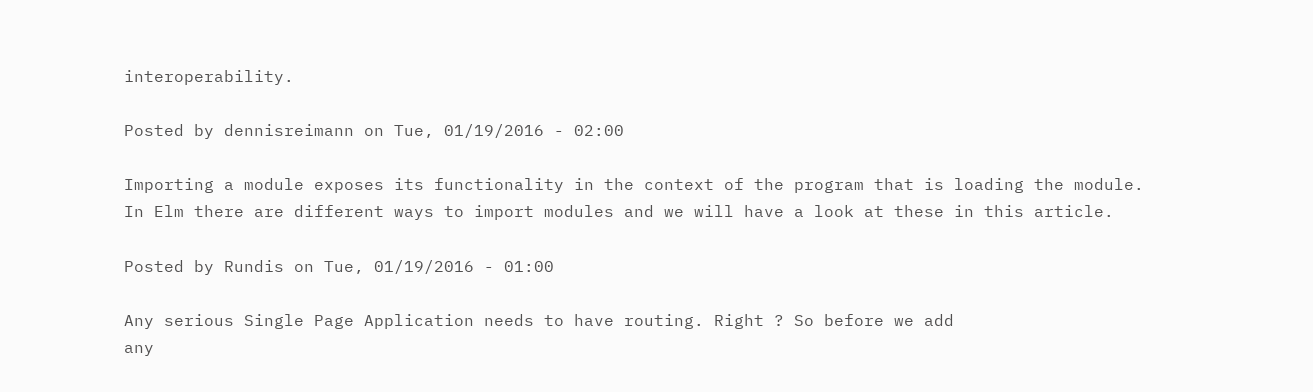interoperability.

Posted by dennisreimann on Tue, 01/19/2016 - 02:00

Importing a module exposes its functionality in the context of the program that is loading the module. In Elm there are different ways to import modules and we will have a look at these in this article.

Posted by Rundis on Tue, 01/19/2016 - 01:00

Any serious Single Page Application needs to have routing. Right ? So before we add
any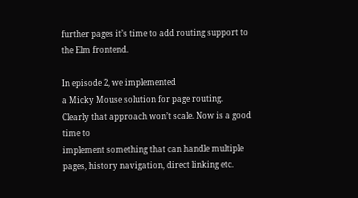further pages it’s time to add routing support to the Elm frontend.

In episode 2, we implemented
a Micky Mouse solution for page routing. Clearly that approach won’t scale. Now is a good time to
implement something that can handle multiple pages, history navigation, direct linking etc.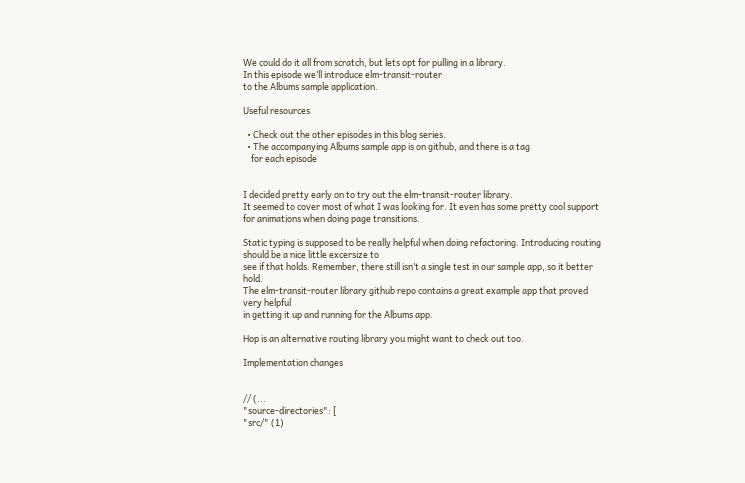We could do it all from scratch, but lets opt for pulling in a library.
In this episode we’ll introduce elm-transit-router
to the Albums sample application.

Useful resources

  • Check out the other episodes in this blog series.
  • The accompanying Albums sample app is on github, and there is a tag
    for each episode


I decided pretty early on to try out the elm-transit-router library.
It seemed to cover most of what I was looking for. It even has some pretty cool support for animations when doing page transitions.

Static typing is supposed to be really helpful when doing refactoring. Introducing routing should be a nice little excersize to
see if that holds. Remember, there still isn’t a single test in our sample app, so it better hold.
The elm-transit-router library github repo contains a great example app that proved very helpful
in getting it up and running for the Albums app.

Hop is an alternative routing library you might want to check out too.

Implementation changes


// (...
"source-directories": [
"src/" (1)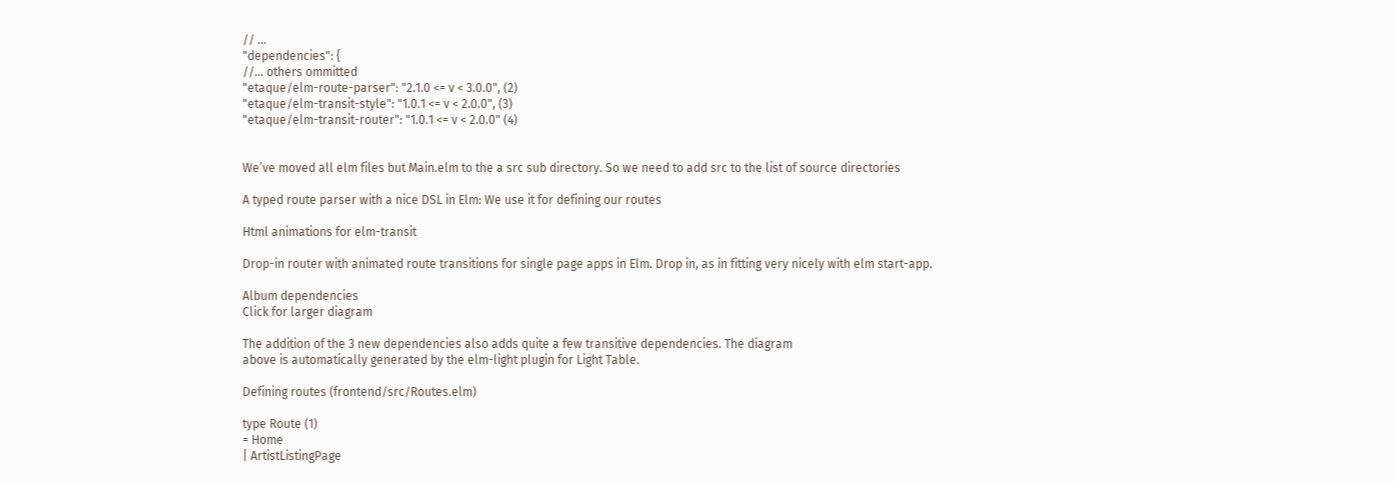// ...
"dependencies": {
//... others ommitted
"etaque/elm-route-parser": "2.1.0 <= v < 3.0.0", (2)
"etaque/elm-transit-style": "1.0.1 <= v < 2.0.0", (3)
"etaque/elm-transit-router": "1.0.1 <= v < 2.0.0" (4)


We’ve moved all elm files but Main.elm to the a src sub directory. So we need to add src to the list of source directories

A typed route parser with a nice DSL in Elm: We use it for defining our routes

Html animations for elm-transit

Drop-in router with animated route transitions for single page apps in Elm. Drop in, as in fitting very nicely with elm start-app.

Album dependencies
Click for larger diagram

The addition of the 3 new dependencies also adds quite a few transitive dependencies. The diagram
above is automatically generated by the elm-light plugin for Light Table.

Defining routes (frontend/src/Routes.elm)

type Route (1)
= Home
| ArtistListingPage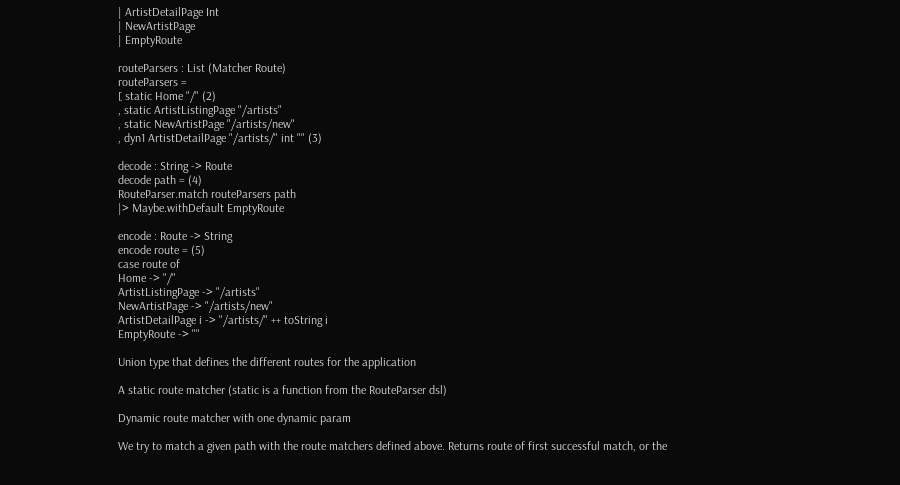| ArtistDetailPage Int
| NewArtistPage
| EmptyRoute

routeParsers : List (Matcher Route)
routeParsers =
[ static Home "/" (2)
, static ArtistListingPage "/artists"
, static NewArtistPage "/artists/new"
, dyn1 ArtistDetailPage "/artists/" int "" (3)

decode : String -> Route
decode path = (4)
RouteParser.match routeParsers path
|> Maybe.withDefault EmptyRoute

encode : Route -> String
encode route = (5)
case route of
Home -> "/"
ArtistListingPage -> "/artists"
NewArtistPage -> "/artists/new"
ArtistDetailPage i -> "/artists/" ++ toString i
EmptyRoute -> ""

Union type that defines the different routes for the application

A static route matcher (static is a function from the RouteParser dsl)

Dynamic route matcher with one dynamic param

We try to match a given path with the route matchers defined above. Returns route of first successful match, or the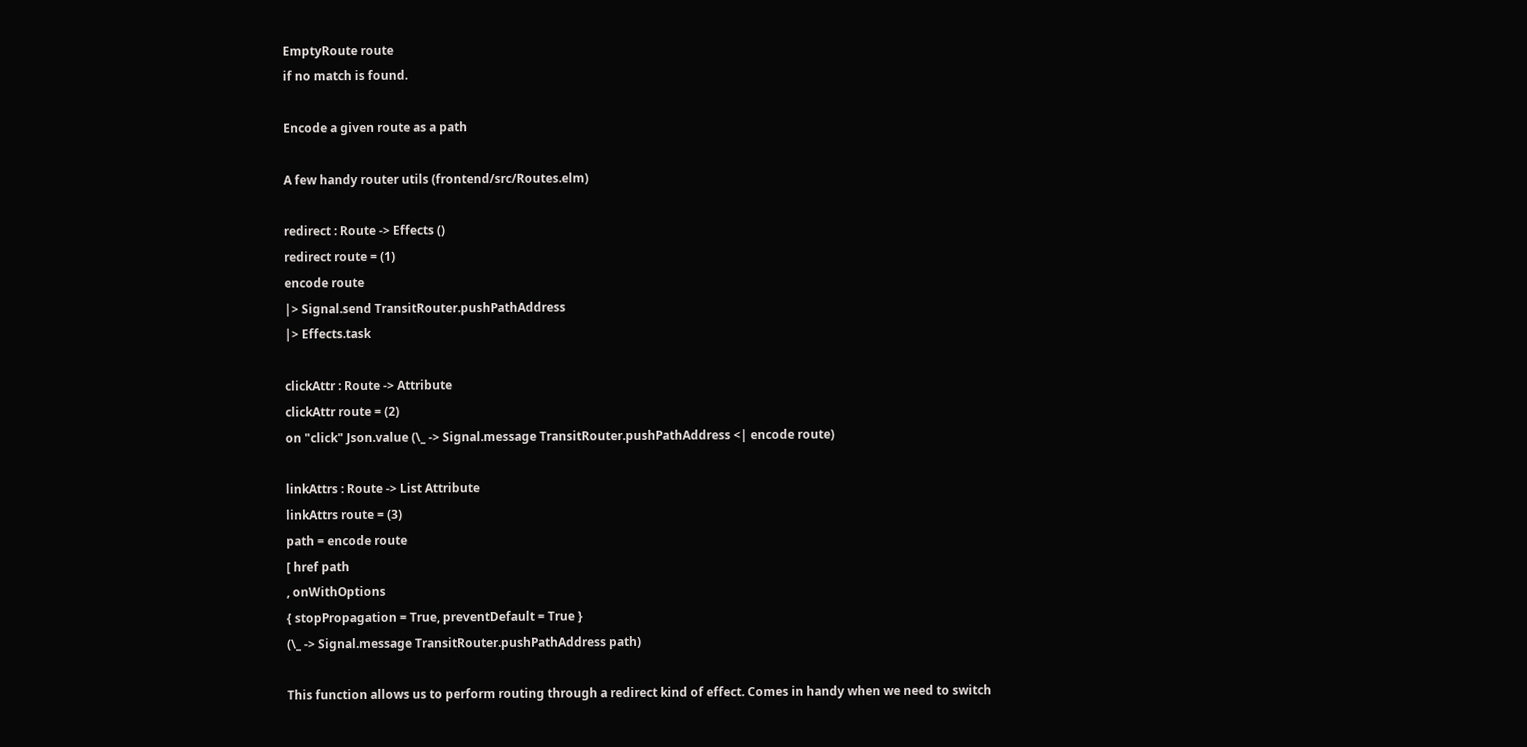EmptyRoute route
if no match is found.

Encode a given route as a path

A few handy router utils (frontend/src/Routes.elm)

redirect : Route -> Effects ()
redirect route = (1)
encode route
|> Signal.send TransitRouter.pushPathAddress
|> Effects.task

clickAttr : Route -> Attribute
clickAttr route = (2)
on "click" Json.value (\_ -> Signal.message TransitRouter.pushPathAddress <| encode route)

linkAttrs : Route -> List Attribute
linkAttrs route = (3)
path = encode route
[ href path
, onWithOptions
{ stopPropagation = True, preventDefault = True }
(\_ -> Signal.message TransitRouter.pushPathAddress path)

This function allows us to perform routing through a redirect kind of effect. Comes in handy when we need to switch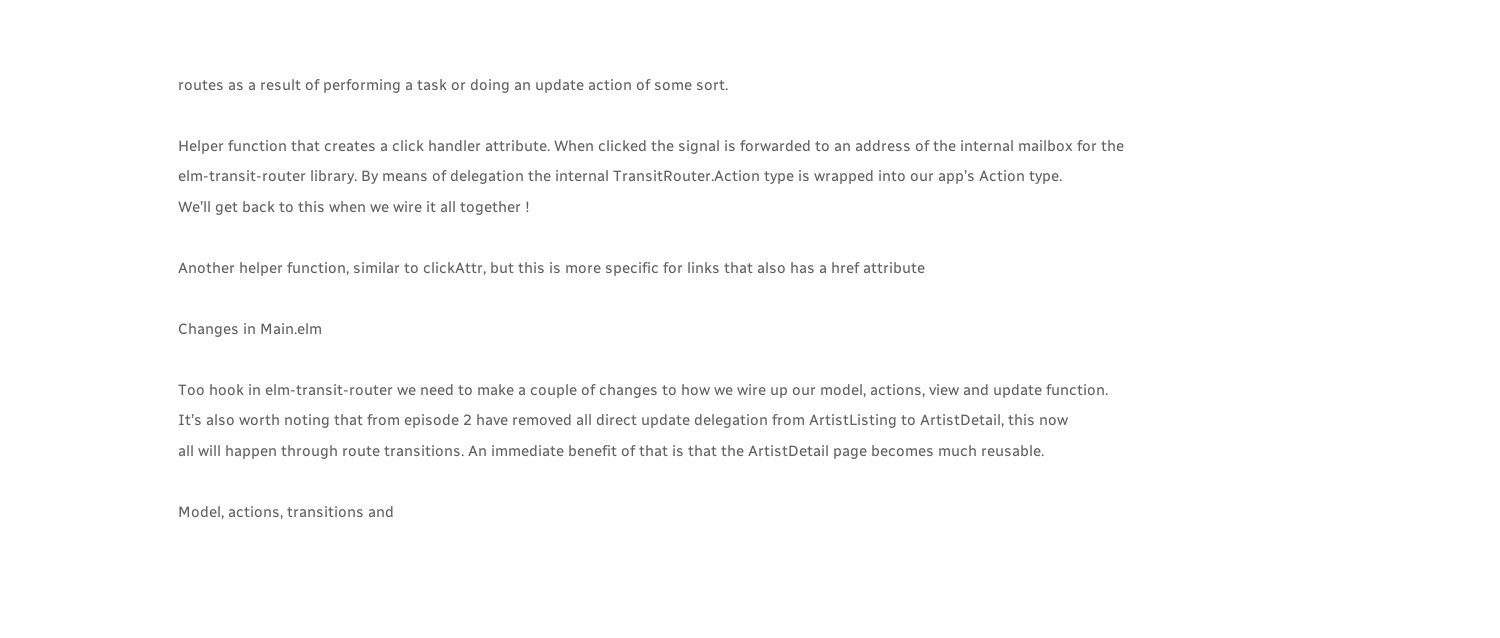routes as a result of performing a task or doing an update action of some sort.

Helper function that creates a click handler attribute. When clicked the signal is forwarded to an address of the internal mailbox for the
elm-transit-router library. By means of delegation the internal TransitRouter.Action type is wrapped into our app’s Action type.
We’ll get back to this when we wire it all together !

Another helper function, similar to clickAttr, but this is more specific for links that also has a href attribute

Changes in Main.elm

Too hook in elm-transit-router we need to make a couple of changes to how we wire up our model, actions, view and update function.
It’s also worth noting that from episode 2 have removed all direct update delegation from ArtistListing to ArtistDetail, this now
all will happen through route transitions. An immediate benefit of that is that the ArtistDetail page becomes much reusable.

Model, actions, transitions and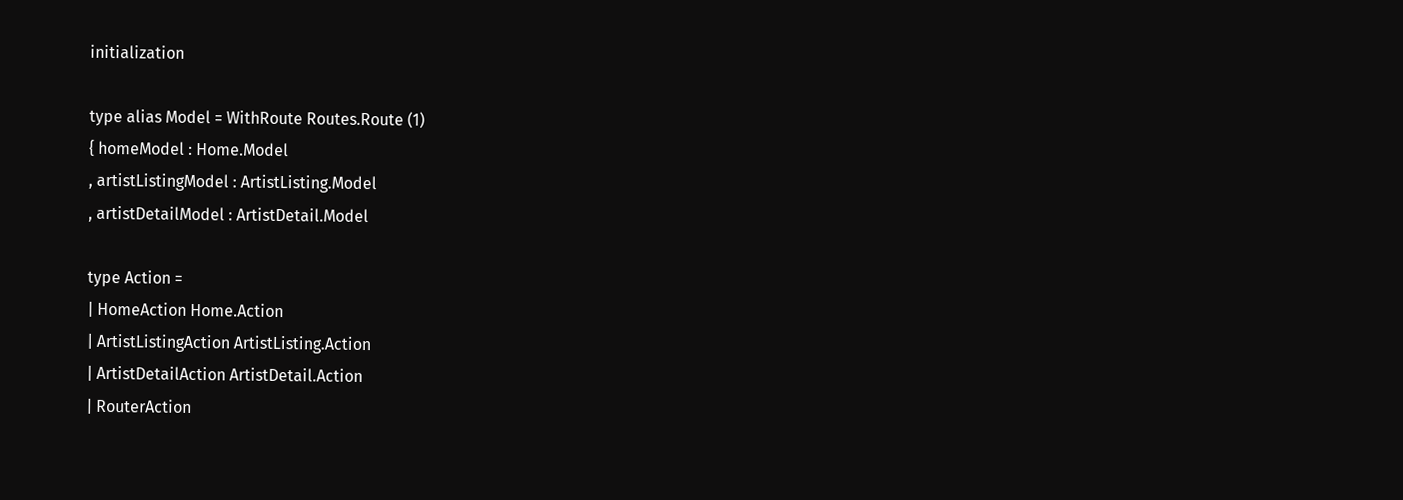initialization

type alias Model = WithRoute Routes.Route (1)
{ homeModel : Home.Model
, artistListingModel : ArtistListing.Model
, artistDetailModel : ArtistDetail.Model

type Action =
| HomeAction Home.Action
| ArtistListingAction ArtistListing.Action
| ArtistDetailAction ArtistDetail.Action
| RouterAction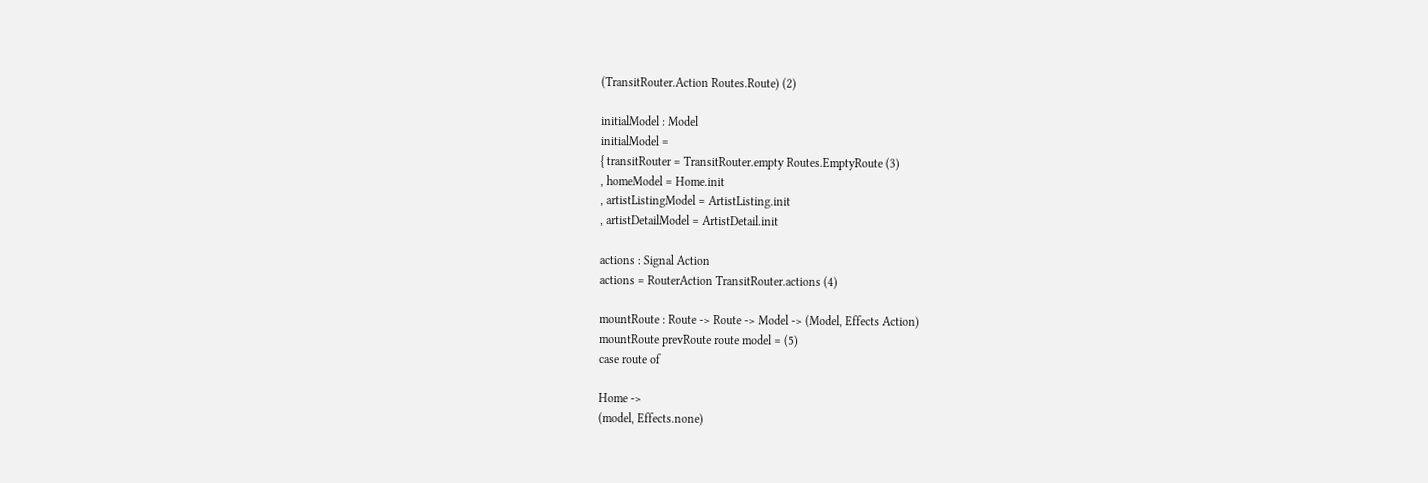(TransitRouter.Action Routes.Route) (2)

initialModel : Model
initialModel =
{ transitRouter = TransitRouter.empty Routes.EmptyRoute (3)
, homeModel = Home.init
, artistListingModel = ArtistListing.init
, artistDetailModel = ArtistDetail.init

actions : Signal Action
actions = RouterAction TransitRouter.actions (4)

mountRoute : Route -> Route -> Model -> (Model, Effects Action)
mountRoute prevRoute route model = (5)
case route of

Home ->
(model, Effects.none)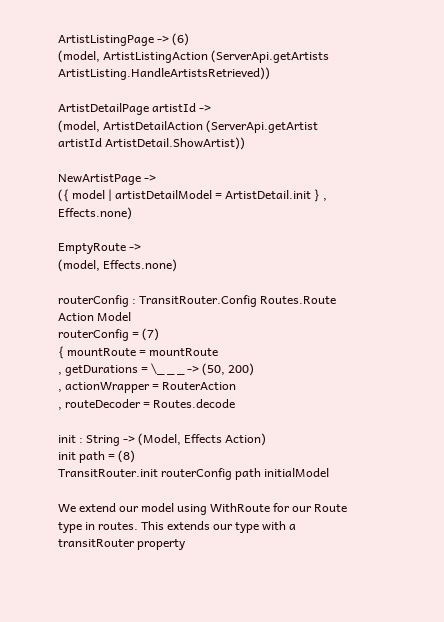ArtistListingPage -> (6)
(model, ArtistListingAction (ServerApi.getArtists ArtistListing.HandleArtistsRetrieved))

ArtistDetailPage artistId ->
(model, ArtistDetailAction (ServerApi.getArtist artistId ArtistDetail.ShowArtist))

NewArtistPage ->
({ model | artistDetailModel = ArtistDetail.init } , Effects.none)

EmptyRoute ->
(model, Effects.none)

routerConfig : TransitRouter.Config Routes.Route Action Model
routerConfig = (7)
{ mountRoute = mountRoute
, getDurations = \_ _ _ -> (50, 200)
, actionWrapper = RouterAction
, routeDecoder = Routes.decode

init : String -> (Model, Effects Action)
init path = (8)
TransitRouter.init routerConfig path initialModel

We extend our model using WithRoute for our Route type in routes. This extends our type with a transitRouter property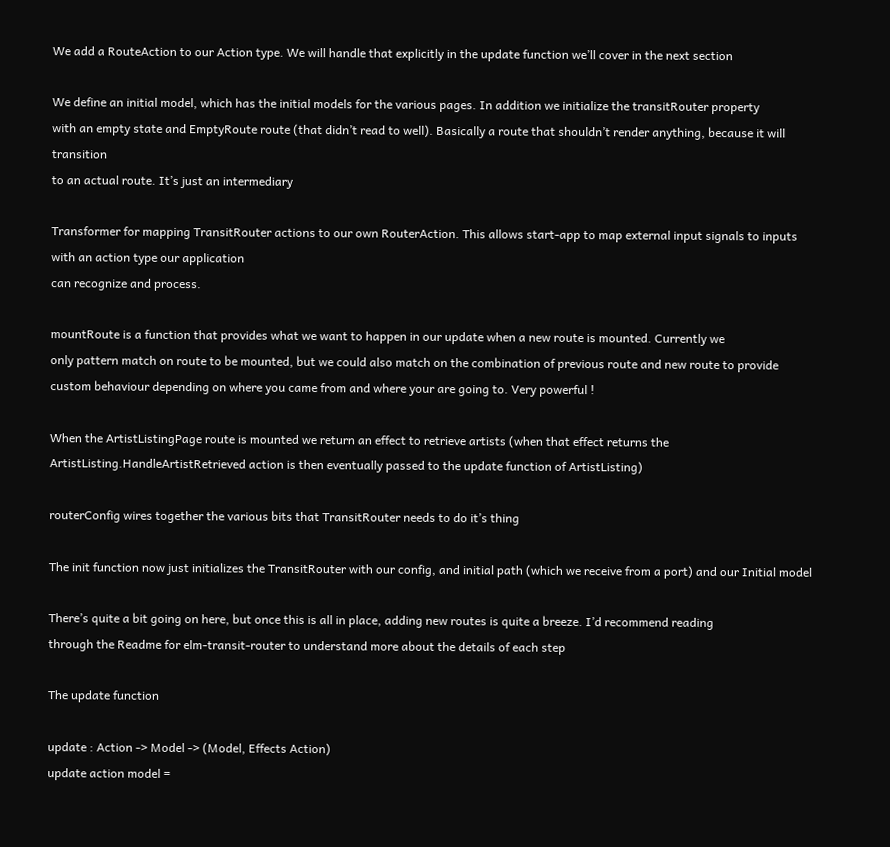We add a RouteAction to our Action type. We will handle that explicitly in the update function we’ll cover in the next section

We define an initial model, which has the initial models for the various pages. In addition we initialize the transitRouter property
with an empty state and EmptyRoute route (that didn’t read to well). Basically a route that shouldn’t render anything, because it will transition
to an actual route. It’s just an intermediary

Transformer for mapping TransitRouter actions to our own RouterAction. This allows start-app to map external input signals to inputs with an action type our application
can recognize and process.

mountRoute is a function that provides what we want to happen in our update when a new route is mounted. Currently we
only pattern match on route to be mounted, but we could also match on the combination of previous route and new route to provide
custom behaviour depending on where you came from and where your are going to. Very powerful !

When the ArtistListingPage route is mounted we return an effect to retrieve artists (when that effect returns the ArtistListing.HandleArtistRetrieved action is then eventually passed to the update function of ArtistListing)

routerConfig wires together the various bits that TransitRouter needs to do it’s thing

The init function now just initializes the TransitRouter with our config, and initial path (which we receive from a port) and our Initial model

There’s quite a bit going on here, but once this is all in place, adding new routes is quite a breeze. I’d recommend reading
through the Readme for elm-transit-router to understand more about the details of each step

The update function

update : Action -> Model -> (Model, Effects Action)
update action model =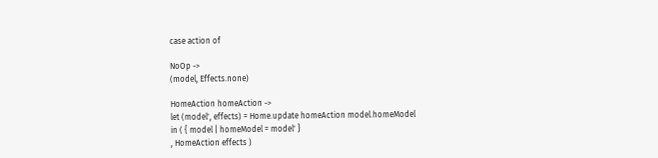case action of

NoOp ->
(model, Effects.none)

HomeAction homeAction ->
let (model', effects) = Home.update homeAction model.homeModel
in ( { model | homeModel = model' }
, HomeAction effects )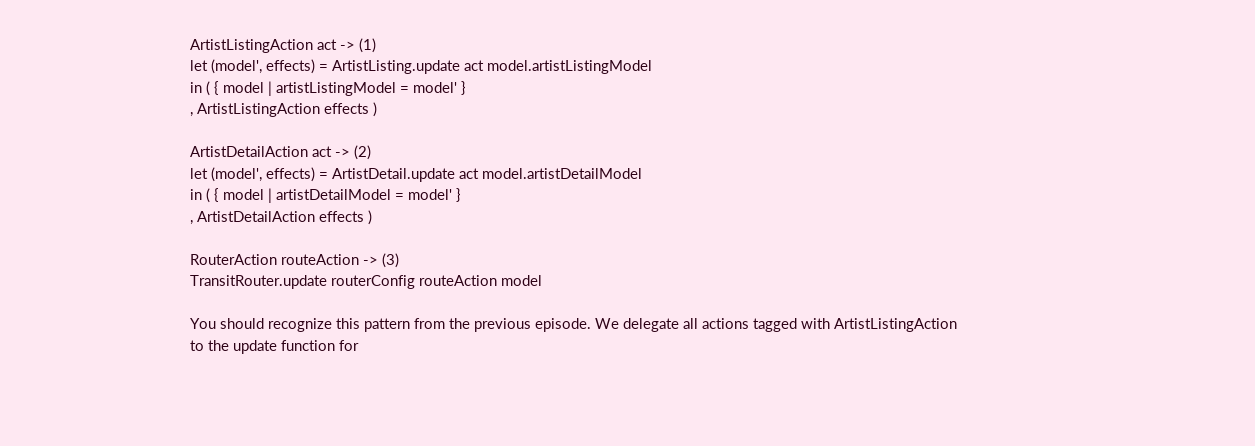ArtistListingAction act -> (1)
let (model', effects) = ArtistListing.update act model.artistListingModel
in ( { model | artistListingModel = model' }
, ArtistListingAction effects )

ArtistDetailAction act -> (2)
let (model', effects) = ArtistDetail.update act model.artistDetailModel
in ( { model | artistDetailModel = model' }
, ArtistDetailAction effects )

RouterAction routeAction -> (3)
TransitRouter.update routerConfig routeAction model

You should recognize this pattern from the previous episode. We delegate all actions tagged with ArtistListingAction
to the update function for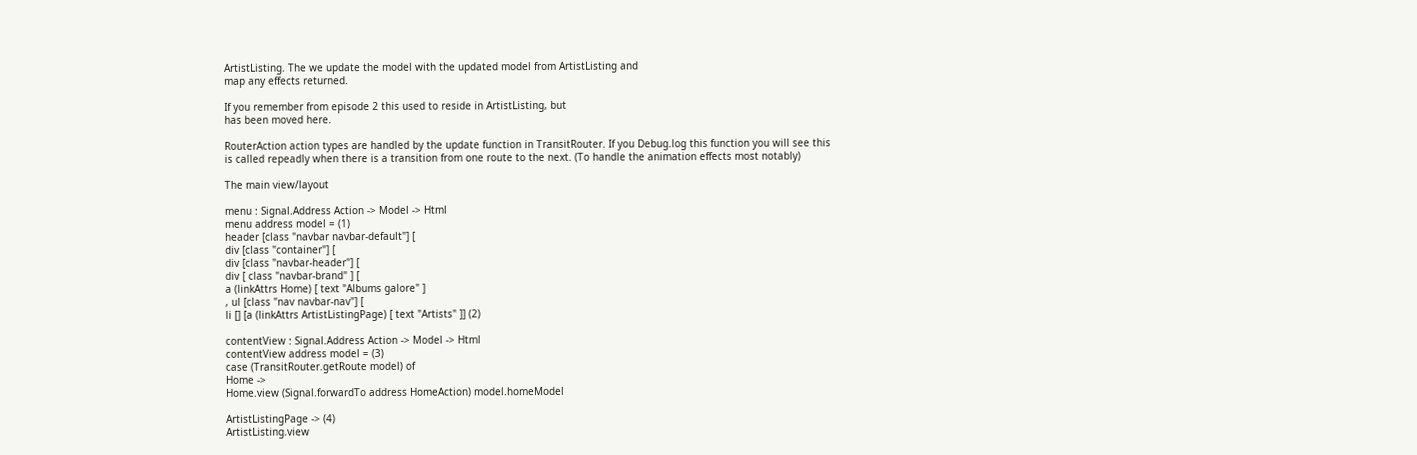ArtistListing. The we update the model with the updated model from ArtistListing and
map any effects returned.

If you remember from episode 2 this used to reside in ArtistListing, but
has been moved here.

RouterAction action types are handled by the update function in TransitRouter. If you Debug.log this function you will see this
is called repeadly when there is a transition from one route to the next. (To handle the animation effects most notably)

The main view/layout

menu : Signal.Address Action -> Model -> Html
menu address model = (1)
header [class "navbar navbar-default"] [
div [class "container"] [
div [class "navbar-header"] [
div [ class "navbar-brand" ] [
a (linkAttrs Home) [ text "Albums galore" ]
, ul [class "nav navbar-nav"] [
li [] [a (linkAttrs ArtistListingPage) [ text "Artists" ]] (2)

contentView : Signal.Address Action -> Model -> Html
contentView address model = (3)
case (TransitRouter.getRoute model) of
Home ->
Home.view (Signal.forwardTo address HomeAction) model.homeModel

ArtistListingPage -> (4)
ArtistListing.view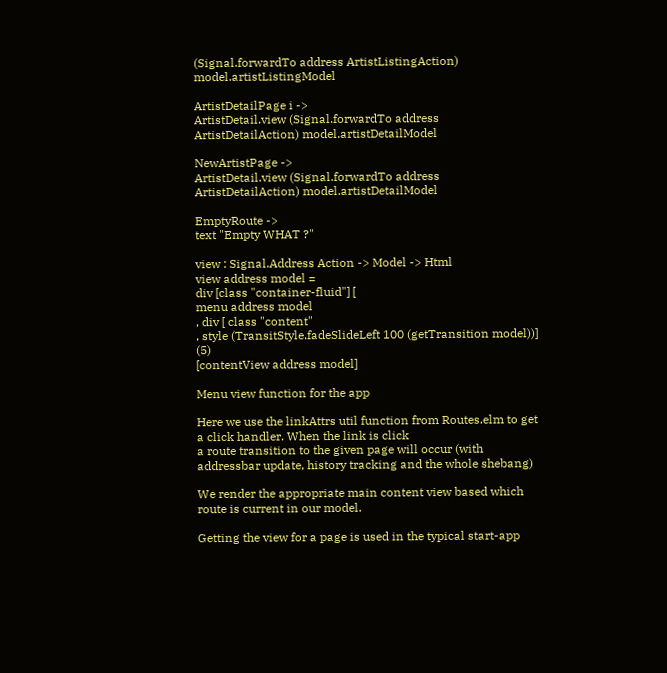(Signal.forwardTo address ArtistListingAction) model.artistListingModel

ArtistDetailPage i ->
ArtistDetail.view (Signal.forwardTo address ArtistDetailAction) model.artistDetailModel

NewArtistPage ->
ArtistDetail.view (Signal.forwardTo address ArtistDetailAction) model.artistDetailModel

EmptyRoute ->
text "Empty WHAT ?"

view : Signal.Address Action -> Model -> Html
view address model =
div [class "container-fluid"] [
menu address model
, div [ class "content"
, style (TransitStyle.fadeSlideLeft 100 (getTransition model))] (5)
[contentView address model]

Menu view function for the app

Here we use the linkAttrs util function from Routes.elm to get a click handler. When the link is click
a route transition to the given page will occur (with addressbar update, history tracking and the whole shebang)

We render the appropriate main content view based which route is current in our model.

Getting the view for a page is used in the typical start-app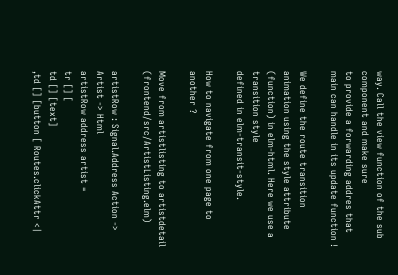way. Call the view function of the sub component and make sure
to provide a forwarding addres that main can handle in its update function !

We define the route transition animation using the style attribute (function) in elm-html. Here we use a transition style
defined in elm-transit-style.

How to navigate from one page to another ?

Move from artistlisting to artistdetail (frontend/src/ArtistListing.elm)

artistRow : Signal.Address Action -> Artist -> Html
artistRow address artist =
tr [] [
td [] [text]
,td [] [button [ Routes.clickAttr <|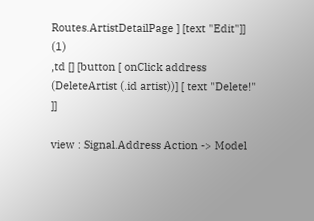Routes.ArtistDetailPage ] [text "Edit"]] (1)
,td [] [button [ onClick address (DeleteArtist (.id artist))] [ text "Delete!" ]]

view : Signal.Address Action -> Model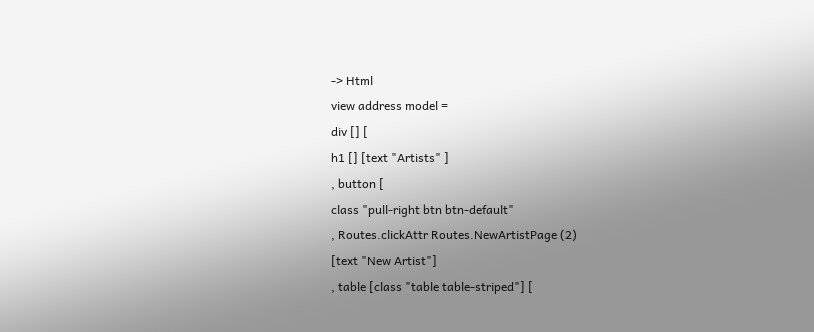-> Html
view address model =
div [] [
h1 [] [text "Artists" ]
, button [
class "pull-right btn btn-default"
, Routes.clickAttr Routes.NewArtistPage (2)
[text "New Artist"]
, table [class "table table-striped"] [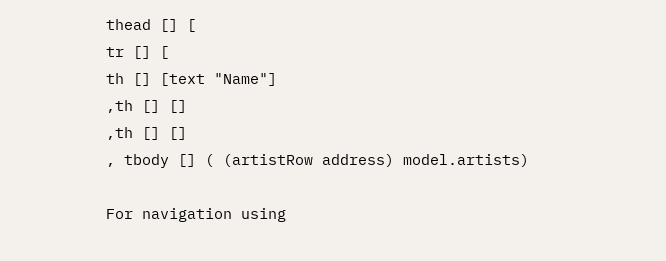thead [] [
tr [] [
th [] [text "Name"]
,th [] []
,th [] []
, tbody [] ( (artistRow address) model.artists)

For navigation using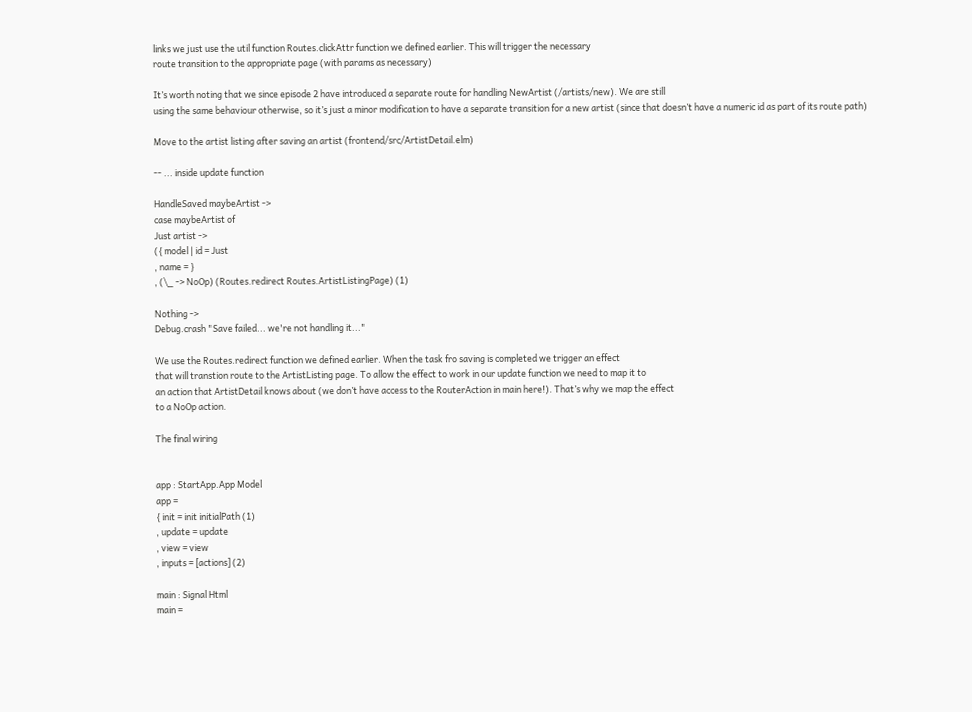links we just use the util function Routes.clickAttr function we defined earlier. This will trigger the necessary
route transition to the appropriate page (with params as necessary)

It’s worth noting that we since episode 2 have introduced a separate route for handling NewArtist (/artists/new). We are still
using the same behaviour otherwise, so it’s just a minor modification to have a separate transition for a new artist (since that doesn’t have a numeric id as part of its route path)

Move to the artist listing after saving an artist (frontend/src/ArtistDetail.elm)

-- ... inside update function

HandleSaved maybeArtist ->
case maybeArtist of
Just artist ->
({ model | id = Just
, name = }
, (\_ -> NoOp) (Routes.redirect Routes.ArtistListingPage) (1)

Nothing ->
Debug.crash "Save failed... we're not handling it..."

We use the Routes.redirect function we defined earlier. When the task fro saving is completed we trigger an effect
that will transtion route to the ArtistListing page. To allow the effect to work in our update function we need to map it to
an action that ArtistDetail knows about (we don’t have access to the RouterAction in main here!). That’s why we map the effect
to a NoOp action.

The final wiring


app : StartApp.App Model
app =
{ init = init initialPath (1)
, update = update
, view = view
, inputs = [actions] (2)

main : Signal Html
main =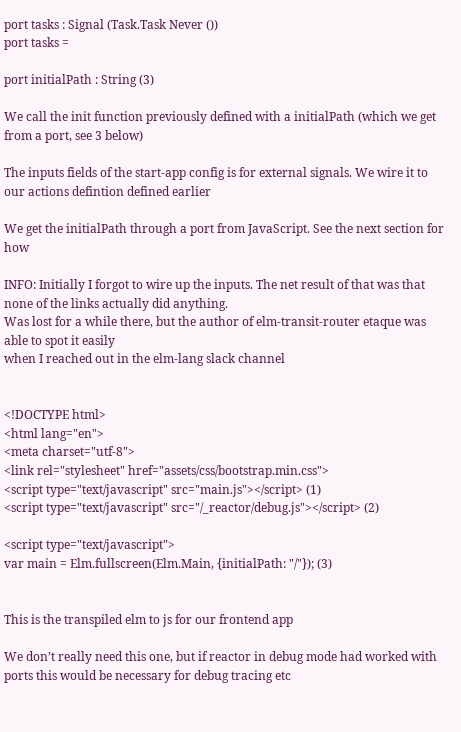port tasks : Signal (Task.Task Never ())
port tasks =

port initialPath : String (3)

We call the init function previously defined with a initialPath (which we get from a port, see 3 below)

The inputs fields of the start-app config is for external signals. We wire it to our actions defintion defined earlier

We get the initialPath through a port from JavaScript. See the next section for how

INFO: Initially I forgot to wire up the inputs. The net result of that was that none of the links actually did anything.
Was lost for a while there, but the author of elm-transit-router etaque was able to spot it easily
when I reached out in the elm-lang slack channel


<!DOCTYPE html>
<html lang="en">
<meta charset="utf-8">
<link rel="stylesheet" href="assets/css/bootstrap.min.css">
<script type="text/javascript" src="main.js"></script> (1)
<script type="text/javascript" src="/_reactor/debug.js"></script> (2)

<script type="text/javascript">
var main = Elm.fullscreen(Elm.Main, {initialPath: "/"}); (3)


This is the transpiled elm to js for our frontend app

We don’t really need this one, but if reactor in debug mode had worked with ports this would be necessary for debug tracing etc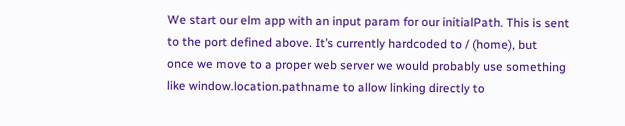We start our elm app with an input param for our initialPath. This is sent to the port defined above. It’s currently hardcoded to / (home), but
once we move to a proper web server we would probably use something like window.location.pathname to allow linking directly to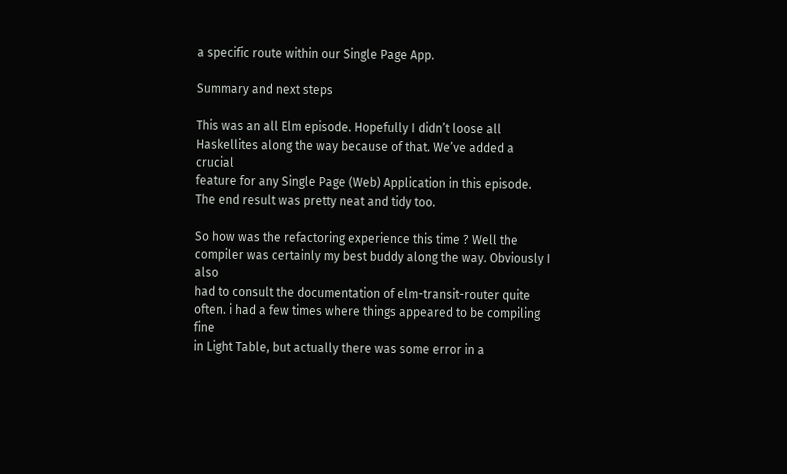a specific route within our Single Page App.

Summary and next steps

This was an all Elm episode. Hopefully I didn’t loose all Haskellites along the way because of that. We’ve added a crucial
feature for any Single Page (Web) Application in this episode. The end result was pretty neat and tidy too.

So how was the refactoring experience this time ? Well the compiler was certainly my best buddy along the way. Obviously I also
had to consult the documentation of elm-transit-router quite often. i had a few times where things appeared to be compiling fine
in Light Table, but actually there was some error in a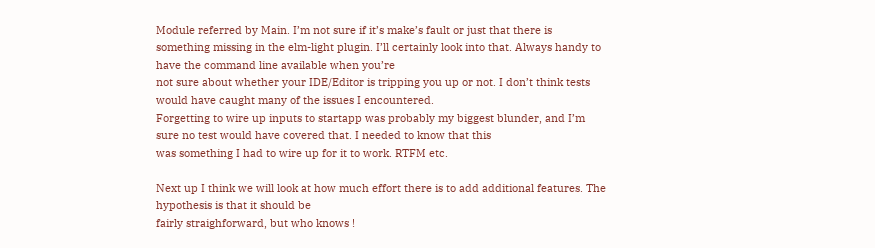Module referred by Main. I’m not sure if it’s make’s fault or just that there is
something missing in the elm-light plugin. I’ll certainly look into that. Always handy to have the command line available when you’re
not sure about whether your IDE/Editor is tripping you up or not. I don’t think tests would have caught many of the issues I encountered.
Forgetting to wire up inputs to startapp was probably my biggest blunder, and I’m sure no test would have covered that. I needed to know that this
was something I had to wire up for it to work. RTFM etc.

Next up I think we will look at how much effort there is to add additional features. The hypothesis is that it should be
fairly straighforward, but who knows !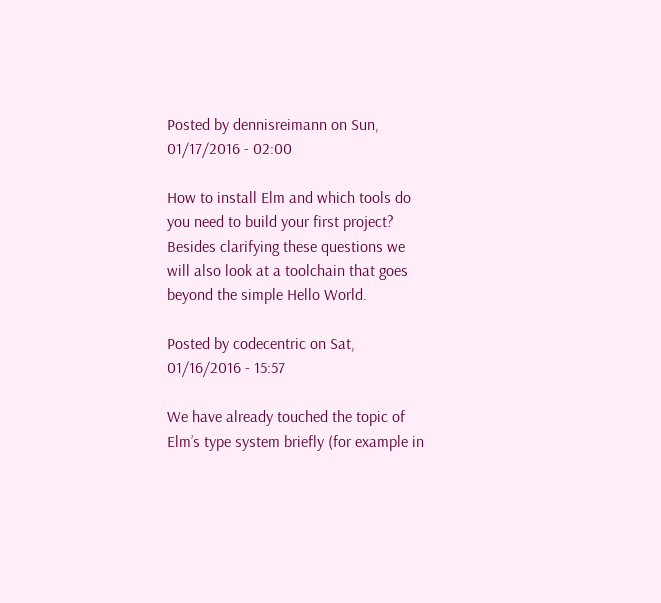Posted by dennisreimann on Sun, 01/17/2016 - 02:00

How to install Elm and which tools do you need to build your first project? Besides clarifying these questions we will also look at a toolchain that goes beyond the simple Hello World.

Posted by codecentric on Sat, 01/16/2016 - 15:57

We have already touched the topic of Elm’s type system briefly (for example in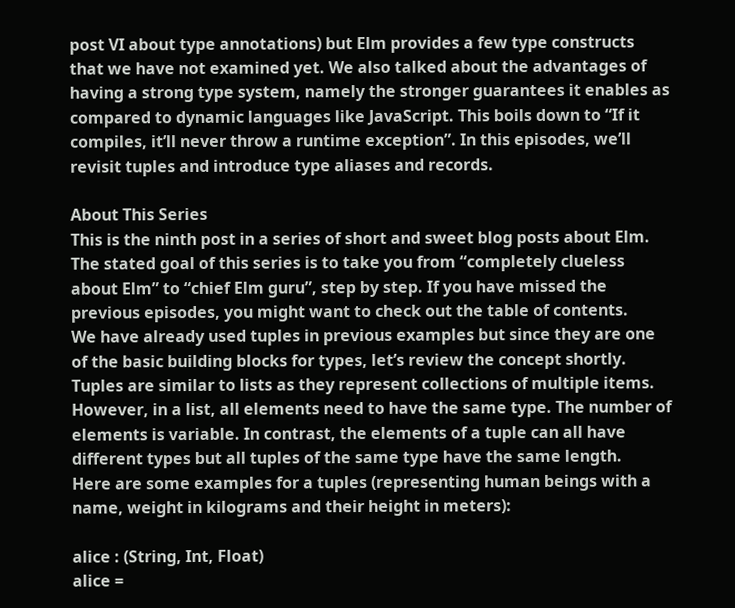post VI about type annotations) but Elm provides a few type constructs that we have not examined yet. We also talked about the advantages of having a strong type system, namely the stronger guarantees it enables as compared to dynamic languages like JavaScript. This boils down to “If it compiles, it’ll never throw a runtime exception”. In this episodes, we’ll revisit tuples and introduce type aliases and records.

About This Series
This is the ninth post in a series of short and sweet blog posts about Elm. The stated goal of this series is to take you from “completely clueless about Elm” to “chief Elm guru”, step by step. If you have missed the previous episodes, you might want to check out the table of contents.
We have already used tuples in previous examples but since they are one of the basic building blocks for types, let’s review the concept shortly.
Tuples are similar to lists as they represent collections of multiple items. However, in a list, all elements need to have the same type. The number of elements is variable. In contrast, the elements of a tuple can all have different types but all tuples of the same type have the same length.
Here are some examples for a tuples (representing human beings with a name, weight in kilograms and their height in meters):

alice : (String, Int, Float)
alice =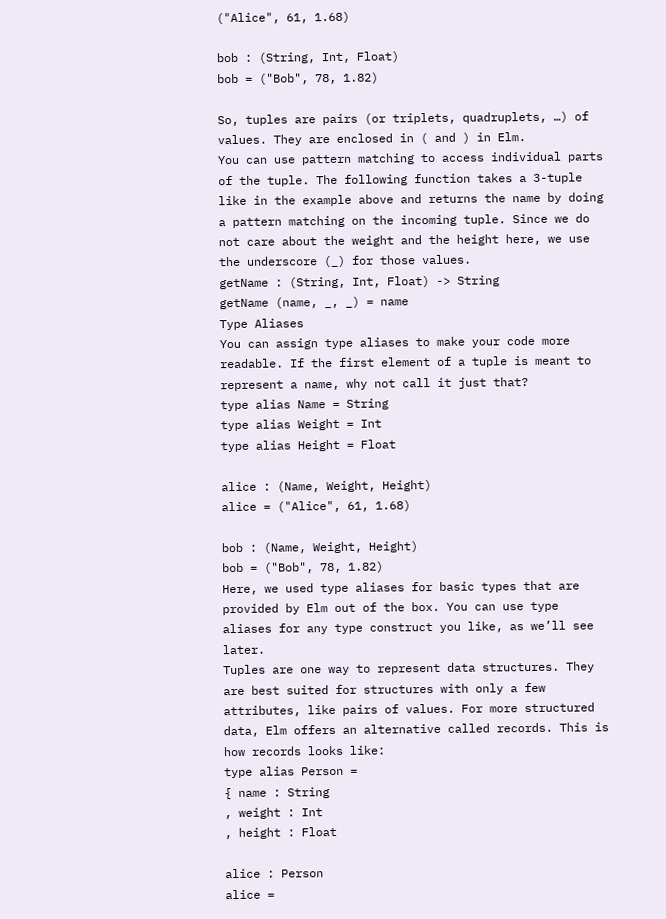("Alice", 61, 1.68)

bob : (String, Int, Float)
bob = ("Bob", 78, 1.82)

So, tuples are pairs (or triplets, quadruplets, …) of values. They are enclosed in ( and ) in Elm.
You can use pattern matching to access individual parts of the tuple. The following function takes a 3-tuple like in the example above and returns the name by doing a pattern matching on the incoming tuple. Since we do not care about the weight and the height here, we use the underscore (_) for those values.
getName : (String, Int, Float) -> String
getName (name, _, _) = name
Type Aliases
You can assign type aliases to make your code more readable. If the first element of a tuple is meant to represent a name, why not call it just that?
type alias Name = String
type alias Weight = Int
type alias Height = Float

alice : (Name, Weight, Height)
alice = ("Alice", 61, 1.68)

bob : (Name, Weight, Height)
bob = ("Bob", 78, 1.82)
Here, we used type aliases for basic types that are provided by Elm out of the box. You can use type aliases for any type construct you like, as we’ll see later.
Tuples are one way to represent data structures. They are best suited for structures with only a few attributes, like pairs of values. For more structured data, Elm offers an alternative called records. This is how records looks like:
type alias Person =
{ name : String
, weight : Int
, height : Float

alice : Person
alice =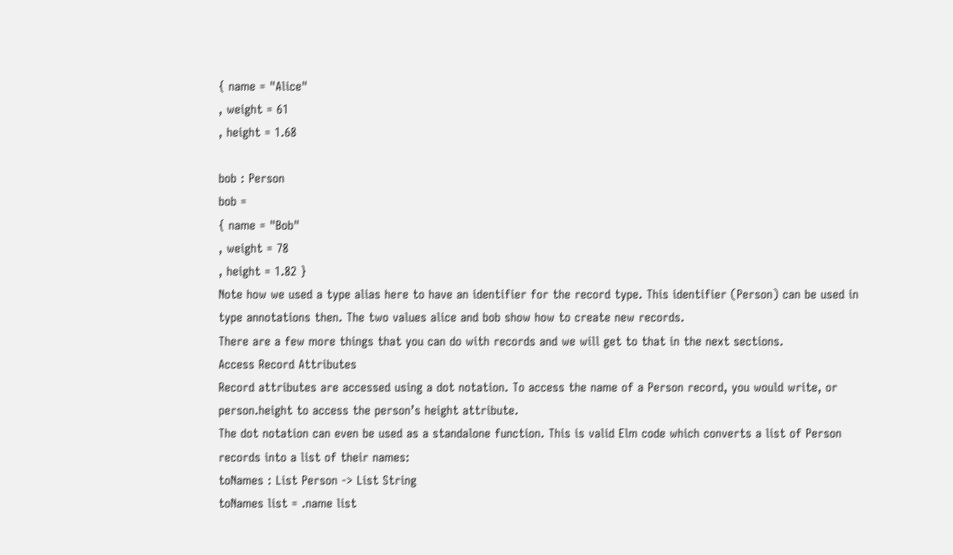{ name = "Alice"
, weight = 61
, height = 1.68

bob : Person
bob =
{ name = "Bob"
, weight = 78
, height = 1.82 }
Note how we used a type alias here to have an identifier for the record type. This identifier (Person) can be used in type annotations then. The two values alice and bob show how to create new records.
There are a few more things that you can do with records and we will get to that in the next sections.
Access Record Attributes
Record attributes are accessed using a dot notation. To access the name of a Person record, you would write, or person.height to access the person’s height attribute.
The dot notation can even be used as a standalone function. This is valid Elm code which converts a list of Person records into a list of their names:
toNames : List Person -> List String
toNames list = .name list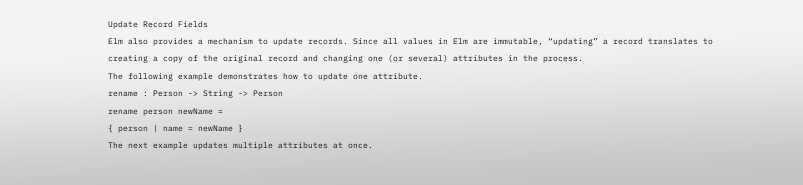Update Record Fields
Elm also provides a mechanism to update records. Since all values in Elm are immutable, “updating” a record translates to creating a copy of the original record and changing one (or several) attributes in the process.
The following example demonstrates how to update one attribute.
rename : Person -> String -> Person
rename person newName =
{ person | name = newName }
The next example updates multiple attributes at once.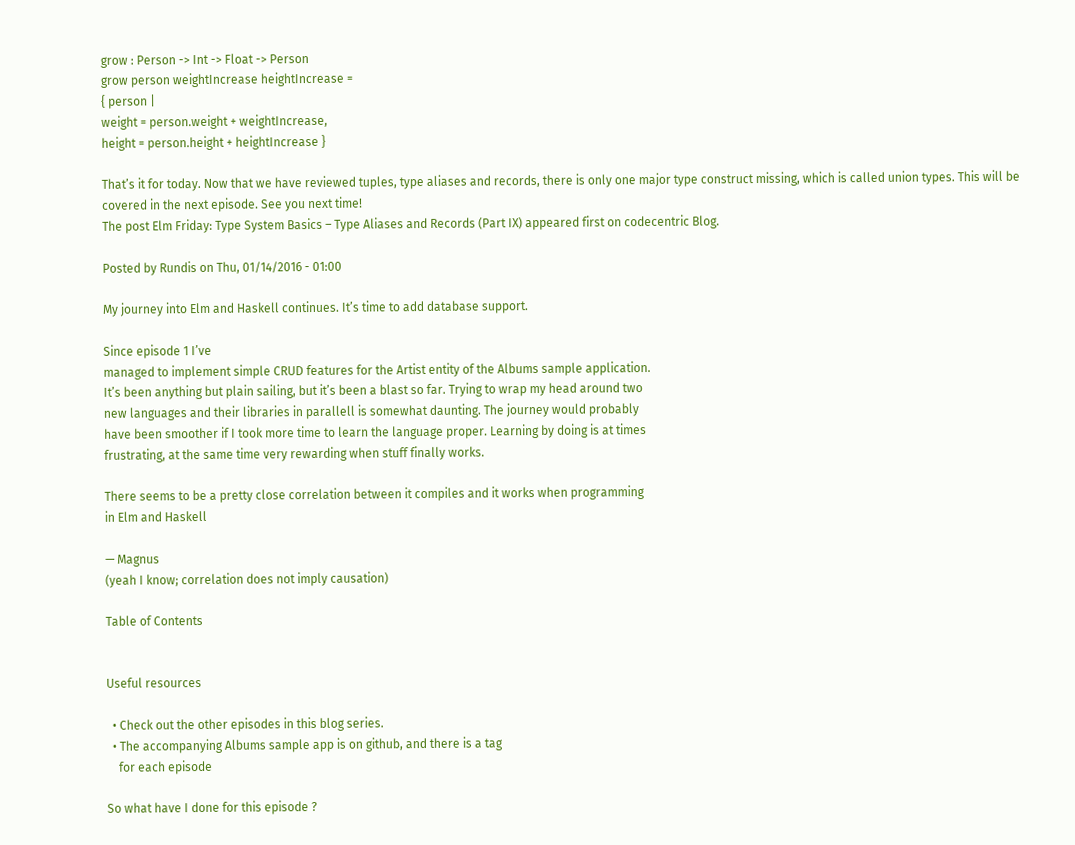grow : Person -> Int -> Float -> Person
grow person weightIncrease heightIncrease =
{ person |
weight = person.weight + weightIncrease,
height = person.height + heightIncrease }

That’s it for today. Now that we have reviewed tuples, type aliases and records, there is only one major type construct missing, which is called union types. This will be covered in the next episode. See you next time!
The post Elm Friday: Type System Basics – Type Aliases and Records (Part IX) appeared first on codecentric Blog.

Posted by Rundis on Thu, 01/14/2016 - 01:00

My journey into Elm and Haskell continues. It’s time to add database support.

Since episode 1 I’ve
managed to implement simple CRUD features for the Artist entity of the Albums sample application.
It’s been anything but plain sailing, but it’s been a blast so far. Trying to wrap my head around two
new languages and their libraries in parallell is somewhat daunting. The journey would probably
have been smoother if I took more time to learn the language proper. Learning by doing is at times
frustrating, at the same time very rewarding when stuff finally works.

There seems to be a pretty close correlation between it compiles and it works when programming
in Elm and Haskell

— Magnus
(yeah I know; correlation does not imply causation)

Table of Contents


Useful resources

  • Check out the other episodes in this blog series.
  • The accompanying Albums sample app is on github, and there is a tag
    for each episode

So what have I done for this episode ?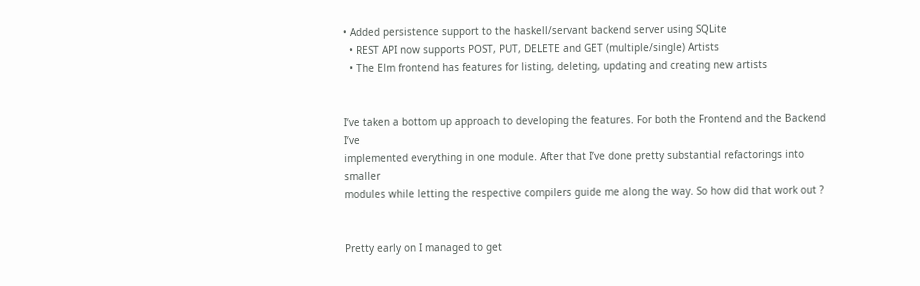• Added persistence support to the haskell/servant backend server using SQLite
  • REST API now supports POST, PUT, DELETE and GET (multiple/single) Artists
  • The Elm frontend has features for listing, deleting, updating and creating new artists


I’ve taken a bottom up approach to developing the features. For both the Frontend and the Backend I’ve
implemented everything in one module. After that I’ve done pretty substantial refactorings into smaller
modules while letting the respective compilers guide me along the way. So how did that work out ?


Pretty early on I managed to get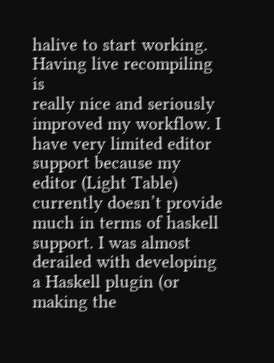halive to start working. Having live recompiling is
really nice and seriously improved my workflow. I have very limited editor support because my editor (Light Table)
currently doesn’t provide much in terms of haskell support. I was almost derailed with developing a Haskell plugin (or making the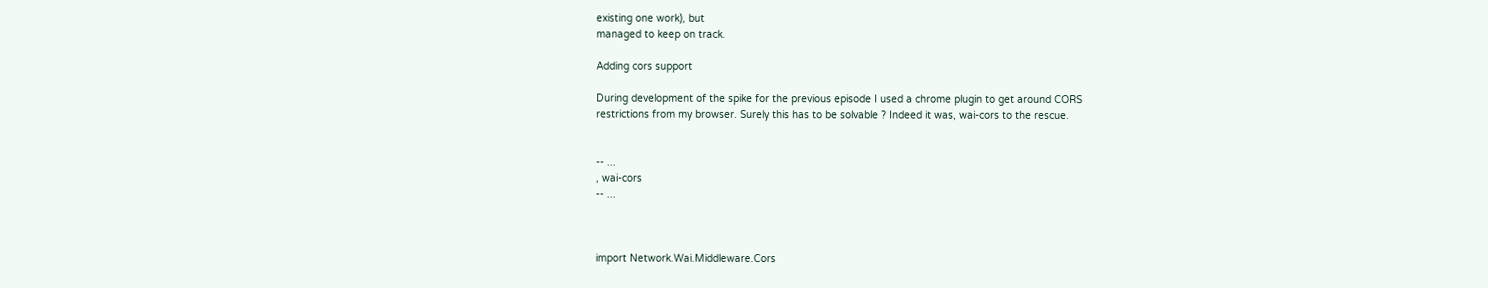existing one work), but
managed to keep on track.

Adding cors support

During development of the spike for the previous episode I used a chrome plugin to get around CORS
restrictions from my browser. Surely this has to be solvable ? Indeed it was, wai-cors to the rescue.


-- ...
, wai-cors
-- ...



import Network.Wai.Middleware.Cors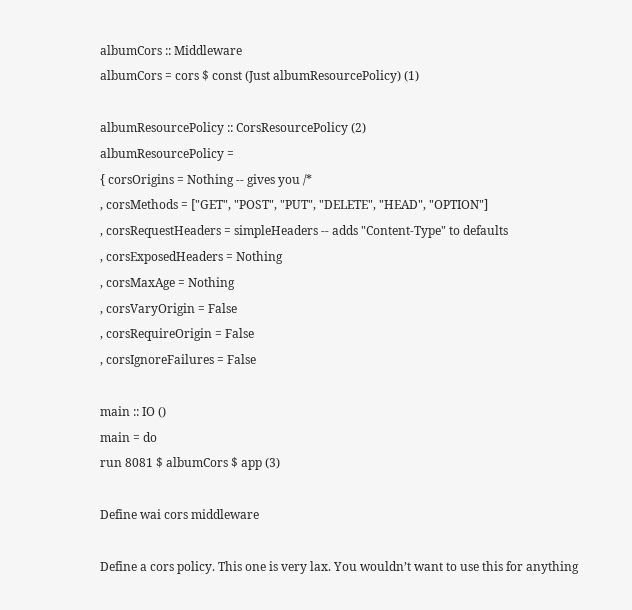albumCors :: Middleware
albumCors = cors $ const (Just albumResourcePolicy) (1)

albumResourcePolicy :: CorsResourcePolicy (2)
albumResourcePolicy =
{ corsOrigins = Nothing -- gives you /*
, corsMethods = ["GET", "POST", "PUT", "DELETE", "HEAD", "OPTION"]
, corsRequestHeaders = simpleHeaders -- adds "Content-Type" to defaults
, corsExposedHeaders = Nothing
, corsMaxAge = Nothing
, corsVaryOrigin = False
, corsRequireOrigin = False
, corsIgnoreFailures = False

main :: IO ()
main = do
run 8081 $ albumCors $ app (3)

Define wai cors middleware

Define a cors policy. This one is very lax. You wouldn’t want to use this for anything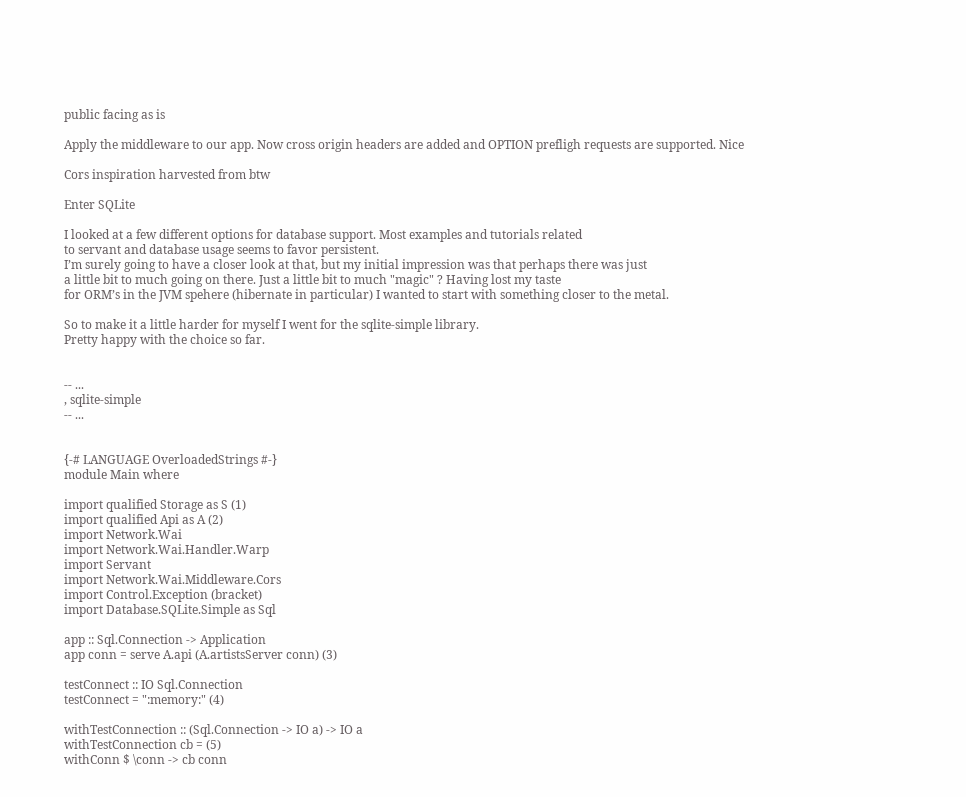public facing as is

Apply the middleware to our app. Now cross origin headers are added and OPTION prefligh requests are supported. Nice

Cors inspiration harvested from btw

Enter SQLite

I looked at a few different options for database support. Most examples and tutorials related
to servant and database usage seems to favor persistent.
I’m surely going to have a closer look at that, but my initial impression was that perhaps there was just
a little bit to much going on there. Just a little bit to much "magic" ? Having lost my taste
for ORM’s in the JVM spehere (hibernate in particular) I wanted to start with something closer to the metal.

So to make it a little harder for myself I went for the sqlite-simple library.
Pretty happy with the choice so far.


-- ...
, sqlite-simple
-- ...


{-# LANGUAGE OverloadedStrings #-}
module Main where

import qualified Storage as S (1)
import qualified Api as A (2)
import Network.Wai
import Network.Wai.Handler.Warp
import Servant
import Network.Wai.Middleware.Cors
import Control.Exception (bracket)
import Database.SQLite.Simple as Sql

app :: Sql.Connection -> Application
app conn = serve A.api (A.artistsServer conn) (3)

testConnect :: IO Sql.Connection
testConnect = ":memory:" (4)

withTestConnection :: (Sql.Connection -> IO a) -> IO a
withTestConnection cb = (5)
withConn $ \conn -> cb conn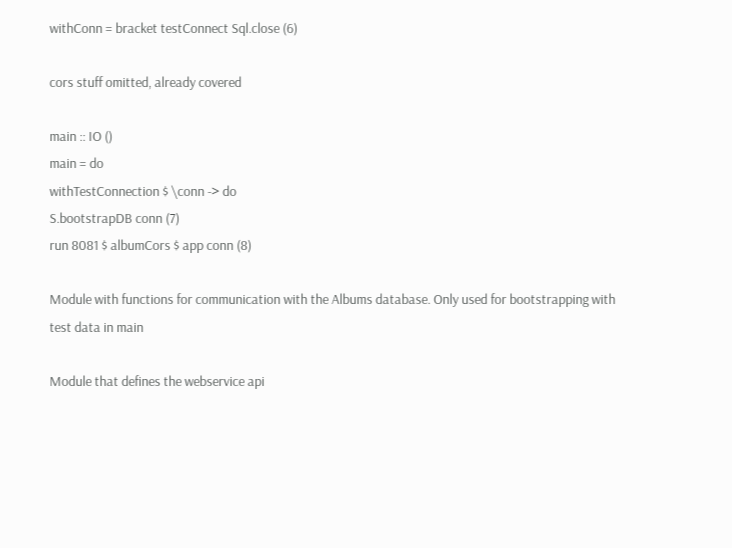withConn = bracket testConnect Sql.close (6)

cors stuff omitted, already covered

main :: IO ()
main = do
withTestConnection $ \conn -> do
S.bootstrapDB conn (7)
run 8081 $ albumCors $ app conn (8)

Module with functions for communication with the Albums database. Only used for bootstrapping with test data in main

Module that defines the webservice api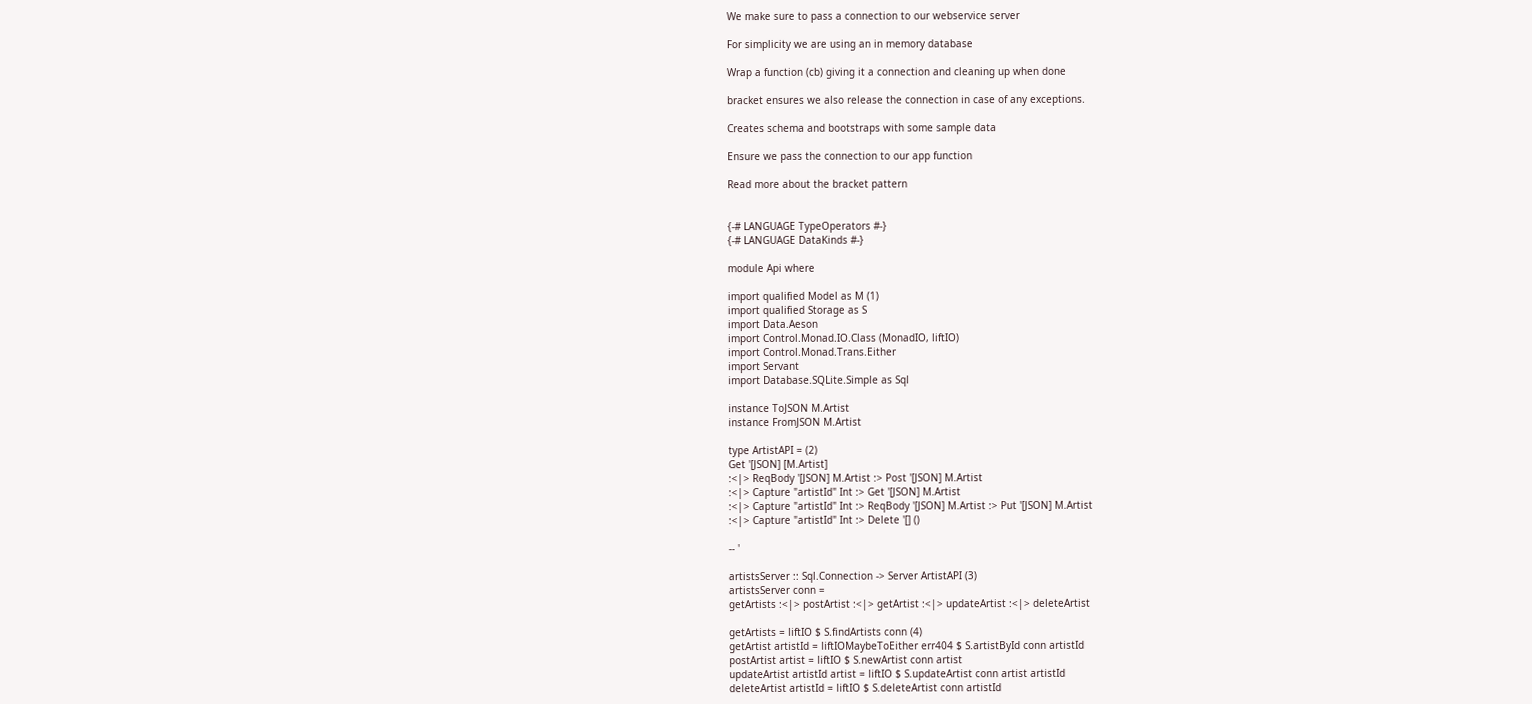We make sure to pass a connection to our webservice server

For simplicity we are using an in memory database

Wrap a function (cb) giving it a connection and cleaning up when done

bracket ensures we also release the connection in case of any exceptions.

Creates schema and bootstraps with some sample data

Ensure we pass the connection to our app function

Read more about the bracket pattern


{-# LANGUAGE TypeOperators #-}
{-# LANGUAGE DataKinds #-}

module Api where

import qualified Model as M (1)
import qualified Storage as S
import Data.Aeson
import Control.Monad.IO.Class (MonadIO, liftIO)
import Control.Monad.Trans.Either
import Servant
import Database.SQLite.Simple as Sql

instance ToJSON M.Artist
instance FromJSON M.Artist

type ArtistAPI = (2)
Get '[JSON] [M.Artist]
:<|> ReqBody '[JSON] M.Artist :> Post '[JSON] M.Artist
:<|> Capture "artistId" Int :> Get '[JSON] M.Artist
:<|> Capture "artistId" Int :> ReqBody '[JSON] M.Artist :> Put '[JSON] M.Artist
:<|> Capture "artistId" Int :> Delete '[] ()

-- '

artistsServer :: Sql.Connection -> Server ArtistAPI (3)
artistsServer conn =
getArtists :<|> postArtist :<|> getArtist :<|> updateArtist :<|> deleteArtist

getArtists = liftIO $ S.findArtists conn (4)
getArtist artistId = liftIOMaybeToEither err404 $ S.artistById conn artistId
postArtist artist = liftIO $ S.newArtist conn artist
updateArtist artistId artist = liftIO $ S.updateArtist conn artist artistId
deleteArtist artistId = liftIO $ S.deleteArtist conn artistId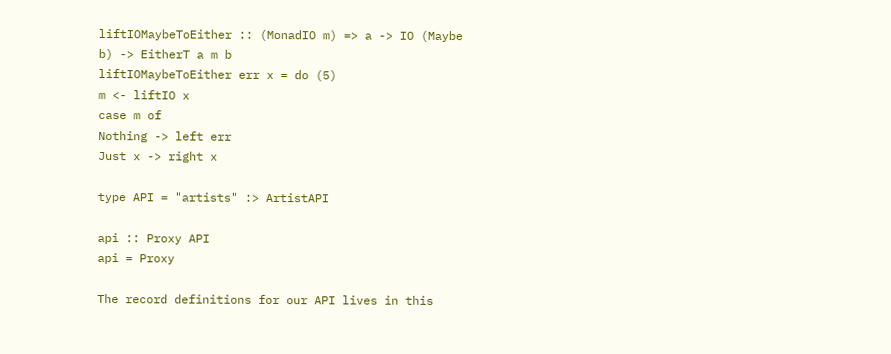liftIOMaybeToEither :: (MonadIO m) => a -> IO (Maybe b) -> EitherT a m b
liftIOMaybeToEither err x = do (5)
m <- liftIO x
case m of
Nothing -> left err
Just x -> right x

type API = "artists" :> ArtistAPI

api :: Proxy API
api = Proxy

The record definitions for our API lives in this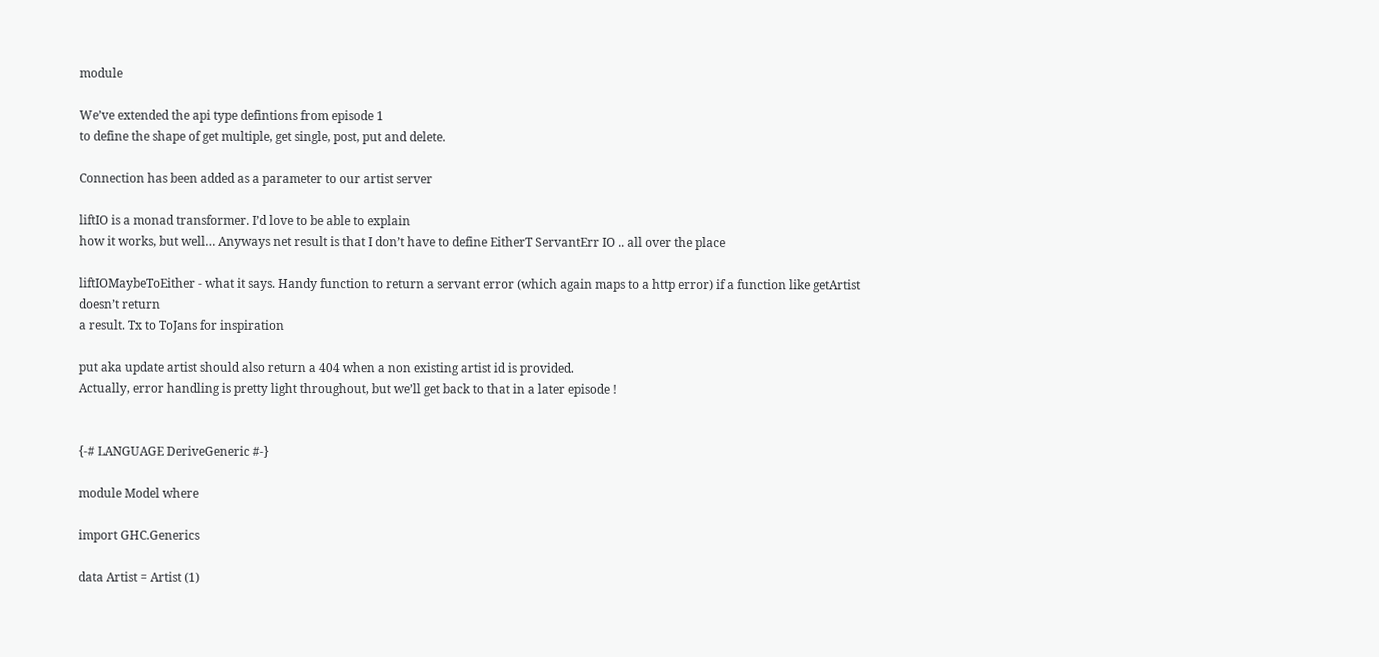module

We’ve extended the api type defintions from episode 1
to define the shape of get multiple, get single, post, put and delete.

Connection has been added as a parameter to our artist server

liftIO is a monad transformer. I’d love to be able to explain
how it works, but well… Anyways net result is that I don’t have to define EitherT ServantErr IO .. all over the place

liftIOMaybeToEither - what it says. Handy function to return a servant error (which again maps to a http error) if a function like getArtist doesn’t return
a result. Tx to ToJans for inspiration

put aka update artist should also return a 404 when a non existing artist id is provided.
Actually, error handling is pretty light throughout, but we’ll get back to that in a later episode !


{-# LANGUAGE DeriveGeneric #-}

module Model where

import GHC.Generics

data Artist = Artist (1)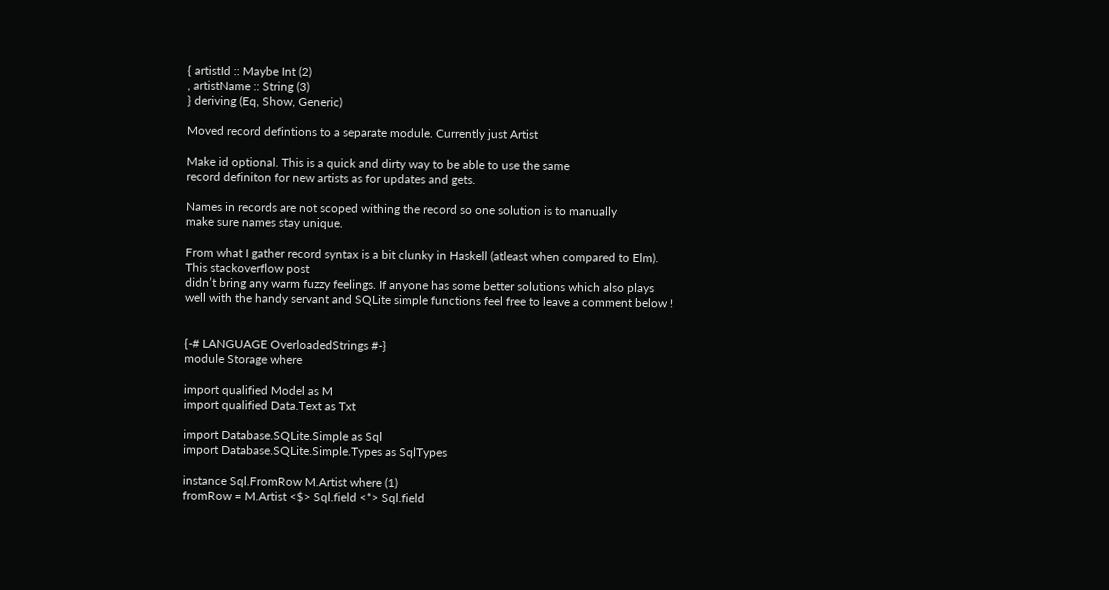{ artistId :: Maybe Int (2)
, artistName :: String (3)
} deriving (Eq, Show, Generic)

Moved record defintions to a separate module. Currently just Artist

Make id optional. This is a quick and dirty way to be able to use the same
record definiton for new artists as for updates and gets.

Names in records are not scoped withing the record so one solution is to manually
make sure names stay unique.

From what I gather record syntax is a bit clunky in Haskell (atleast when compared to Elm).
This stackoverflow post
didn’t bring any warm fuzzy feelings. If anyone has some better solutions which also plays
well with the handy servant and SQLite simple functions feel free to leave a comment below !


{-# LANGUAGE OverloadedStrings #-}
module Storage where

import qualified Model as M
import qualified Data.Text as Txt

import Database.SQLite.Simple as Sql
import Database.SQLite.Simple.Types as SqlTypes

instance Sql.FromRow M.Artist where (1)
fromRow = M.Artist <$> Sql.field <*> Sql.field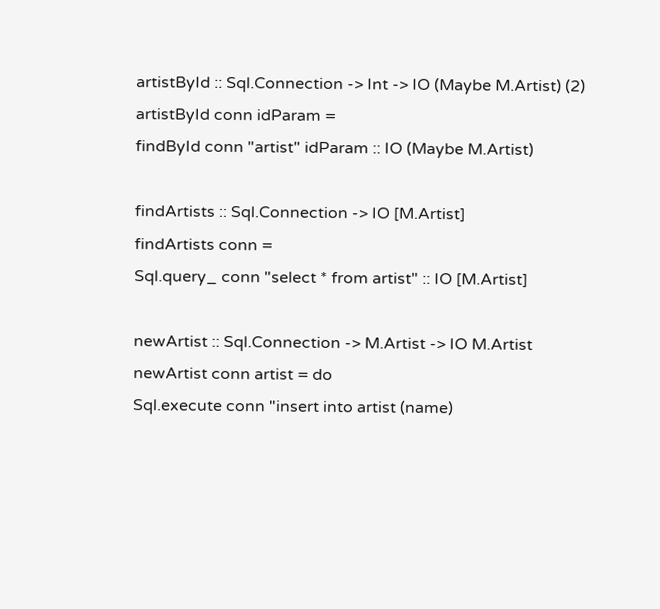artistById :: Sql.Connection -> Int -> IO (Maybe M.Artist) (2)
artistById conn idParam =
findById conn "artist" idParam :: IO (Maybe M.Artist)

findArtists :: Sql.Connection -> IO [M.Artist]
findArtists conn =
Sql.query_ conn "select * from artist" :: IO [M.Artist]

newArtist :: Sql.Connection -> M.Artist -> IO M.Artist
newArtist conn artist = do
Sql.execute conn "insert into artist (name)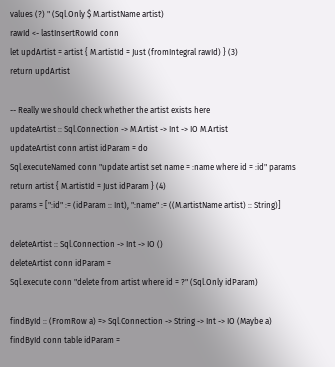values (?) " (Sql.Only $ M.artistName artist)
rawId <- lastInsertRowId conn
let updArtist = artist { M.artistId = Just (fromIntegral rawId) } (3)
return updArtist

-- Really we should check whether the artist exists here
updateArtist :: Sql.Connection -> M.Artist -> Int -> IO M.Artist
updateArtist conn artist idParam = do
Sql.executeNamed conn "update artist set name = :name where id = :id" params
return artist { M.artistId = Just idParam } (4)
params = [":id" := (idParam :: Int), ":name" := ((M.artistName artist) :: String)]

deleteArtist :: Sql.Connection -> Int -> IO ()
deleteArtist conn idParam =
Sql.execute conn "delete from artist where id = ?" (Sql.Only idParam)

findById :: (FromRow a) => Sql.Connection -> String -> Int -> IO (Maybe a)
findById conn table idParam =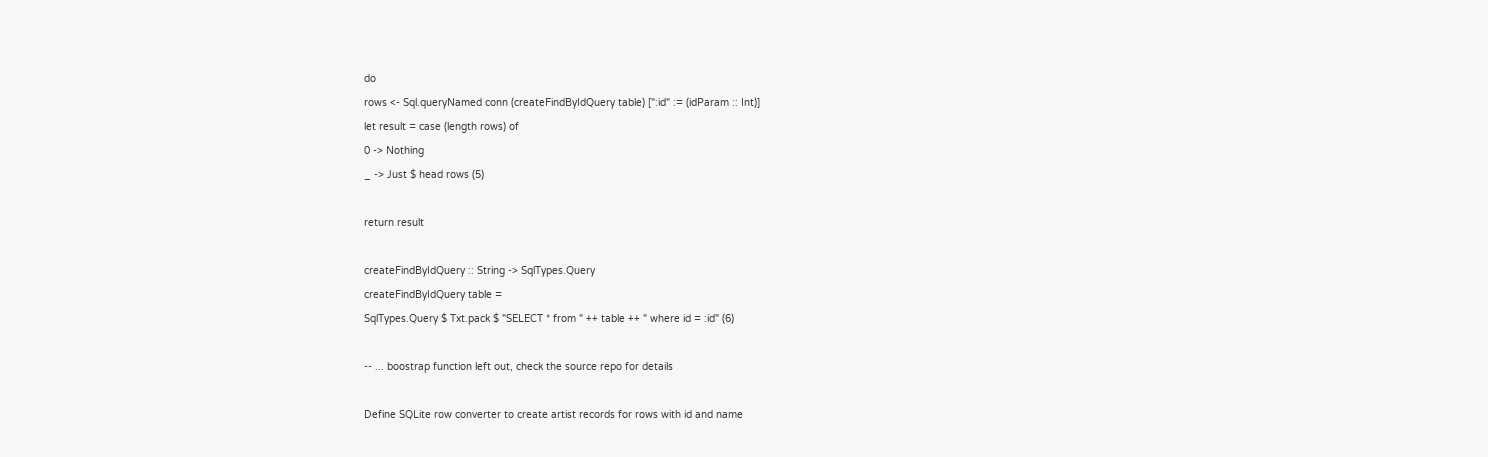do
rows <- Sql.queryNamed conn (createFindByIdQuery table) [":id" := (idParam :: Int)]
let result = case (length rows) of
0 -> Nothing
_ -> Just $ head rows (5)

return result

createFindByIdQuery :: String -> SqlTypes.Query
createFindByIdQuery table =
SqlTypes.Query $ Txt.pack $ "SELECT * from " ++ table ++ " where id = :id" (6)

-- ... boostrap function left out, check the source repo for details

Define SQLite row converter to create artist records for rows with id and name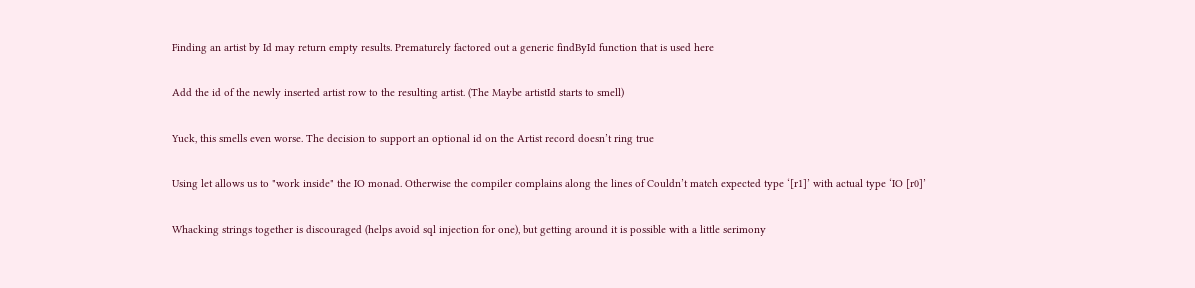Finding an artist by Id may return empty results. Prematurely factored out a generic findById function that is used here

Add the id of the newly inserted artist row to the resulting artist. (The Maybe artistId starts to smell)

Yuck, this smells even worse. The decision to support an optional id on the Artist record doesn’t ring true

Using let allows us to "work inside" the IO monad. Otherwise the compiler complains along the lines of Couldn’t match expected type ‘[r1]’ with actual type ‘IO [r0]’

Whacking strings together is discouraged (helps avoid sql injection for one), but getting around it is possible with a little serimony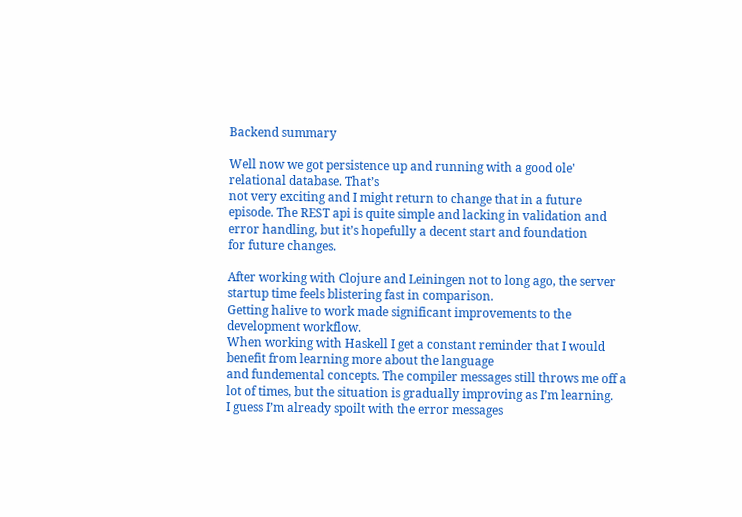Backend summary

Well now we got persistence up and running with a good ole' relational database. That’s
not very exciting and I might return to change that in a future episode. The REST api is quite simple and lacking in validation and error handling, but it’s hopefully a decent start and foundation
for future changes.

After working with Clojure and Leiningen not to long ago, the server startup time feels blistering fast in comparison.
Getting halive to work made significant improvements to the development workflow.
When working with Haskell I get a constant reminder that I would benefit from learning more about the language
and fundemental concepts. The compiler messages still throws me off a lot of times, but the situation is gradually improving as I’m learning.
I guess I’m already spoilt with the error messages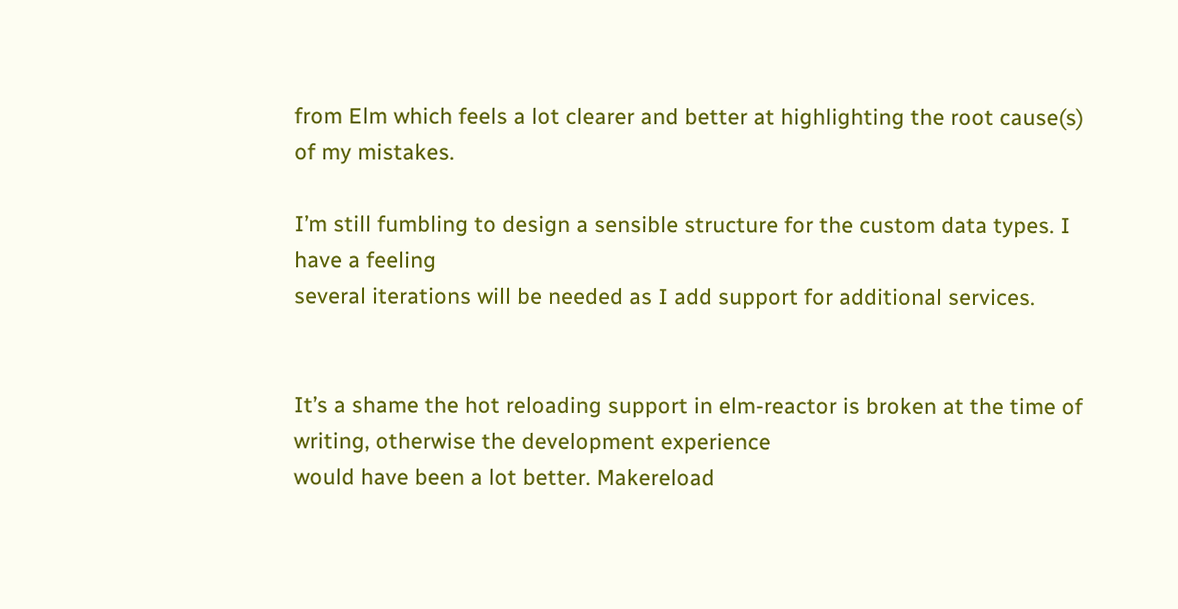from Elm which feels a lot clearer and better at highlighting the root cause(s) of my mistakes.

I’m still fumbling to design a sensible structure for the custom data types. I have a feeling
several iterations will be needed as I add support for additional services.


It’s a shame the hot reloading support in elm-reactor is broken at the time of writing, otherwise the development experience
would have been a lot better. Makereload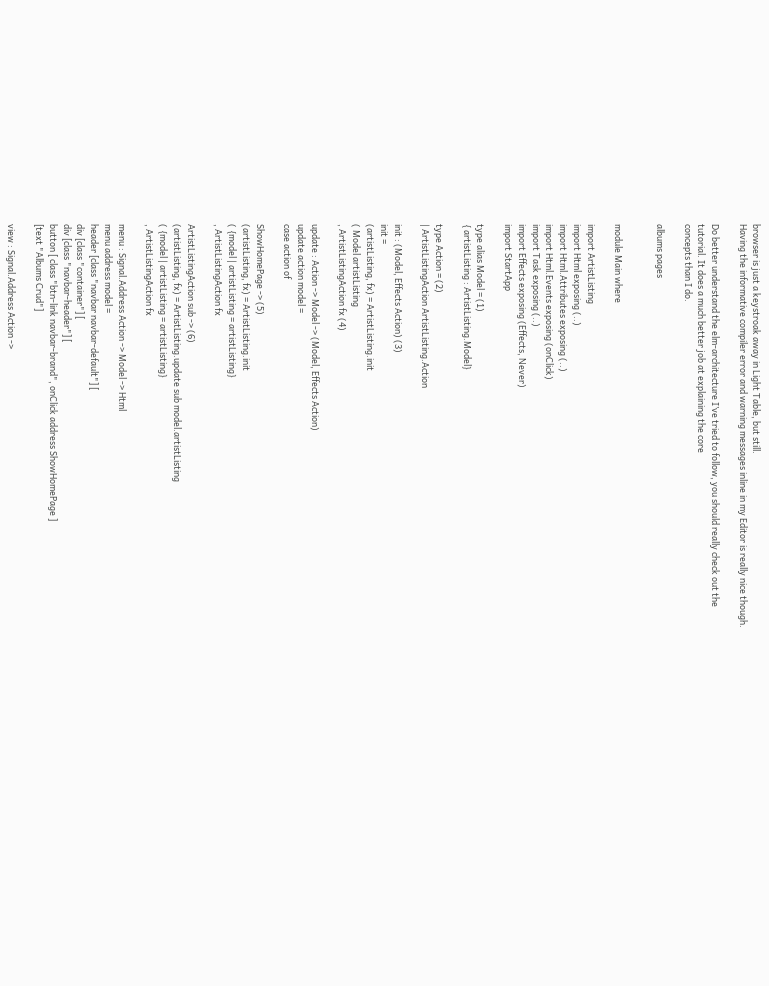browser is just a keystroak away in Light Table, but still.
Having the informative compiler error and warning messages inline in my Editor is really nice though.

Do better understand the elm-architecture I’ve tried to follow, you should really check out the
tutorial. It does a much better job at explaining the core
concepts than I do.

albums pages


module Main where

import ArtistListing
import Html exposing (..)
import Html.Attributes exposing (..)
import Html.Events exposing (onClick)
import Task exposing (..)
import Effects exposing (Effects, Never)
import StartApp

type alias Model = (1)
{ artistListing : ArtistListing.Model}

type Action = (2)
| ArtistListingAction ArtistListing.Action

init : (Model, Effects Action) (3)
init =
(artistListing, fx) = ArtistListing.init
( Model artistListing
, ArtistListingAction fx (4)

update : Action -> Model -> (Model, Effects Action)
update action model =
case action of

ShowHomePage -> (5)
(artistListing, fx) = ArtistListing.init
( {model | artistListing = artistListing}
, ArtistListingAction fx

ArtistListingAction sub -> (6)
(artistListing, fx) = ArtistListing.update sub model.artistListing
( {model | artistListing = artistListing}
, ArtistListingAction fx

menu : Signal.Address Action -> Model -> Html
menu address model =
header [class "navbar navbar-default"] [
div [class "container"] [
div [class "navbar-header"] [
button [ class "btn-link navbar-brand", onClick address ShowHomePage ]
[text "Albums Crud"]

view : Signal.Address Action ->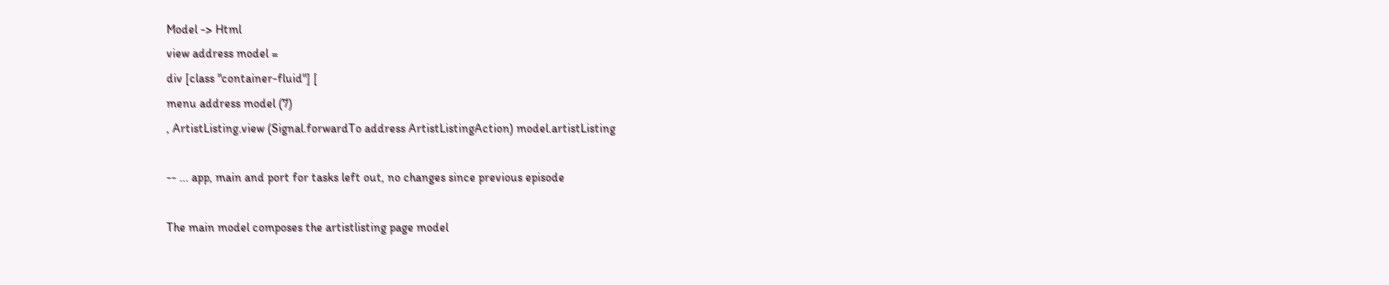Model -> Html
view address model =
div [class "container-fluid"] [
menu address model (7)
, ArtistListing.view (Signal.forwardTo address ArtistListingAction) model.artistListing

-- ... app, main and port for tasks left out, no changes since previous episode

The main model composes the artistlisting page model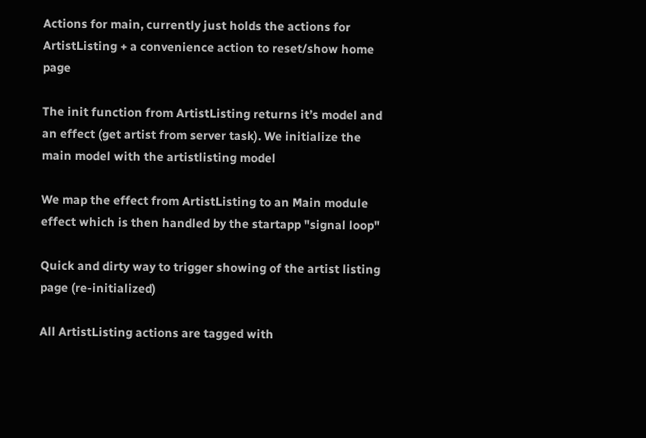Actions for main, currently just holds the actions for ArtistListing + a convenience action to reset/show home page

The init function from ArtistListing returns it’s model and an effect (get artist from server task). We initialize the
main model with the artistlisting model

We map the effect from ArtistListing to an Main module effect which is then handled by the startapp "signal loop"

Quick and dirty way to trigger showing of the artist listing page (re-initialized)

All ArtistListing actions are tagged with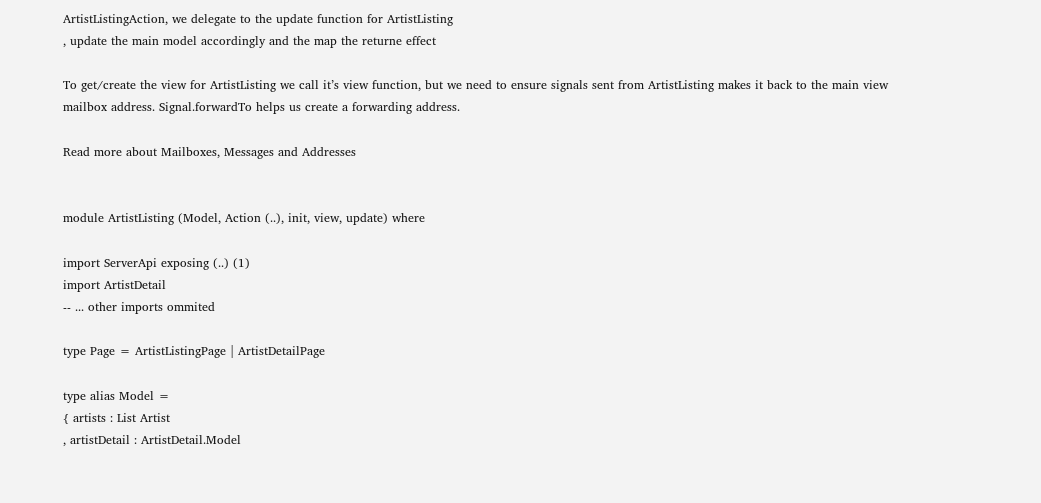ArtistListingAction, we delegate to the update function for ArtistListing
, update the main model accordingly and the map the returne effect

To get/create the view for ArtistListing we call it’s view function, but we need to ensure signals sent from ArtistListing makes it back to the main view mailbox address. Signal.forwardTo helps us create a forwarding address.

Read more about Mailboxes, Messages and Addresses


module ArtistListing (Model, Action (..), init, view, update) where

import ServerApi exposing (..) (1)
import ArtistDetail
-- ... other imports ommited

type Page = ArtistListingPage | ArtistDetailPage

type alias Model =
{ artists : List Artist
, artistDetail : ArtistDetail.Model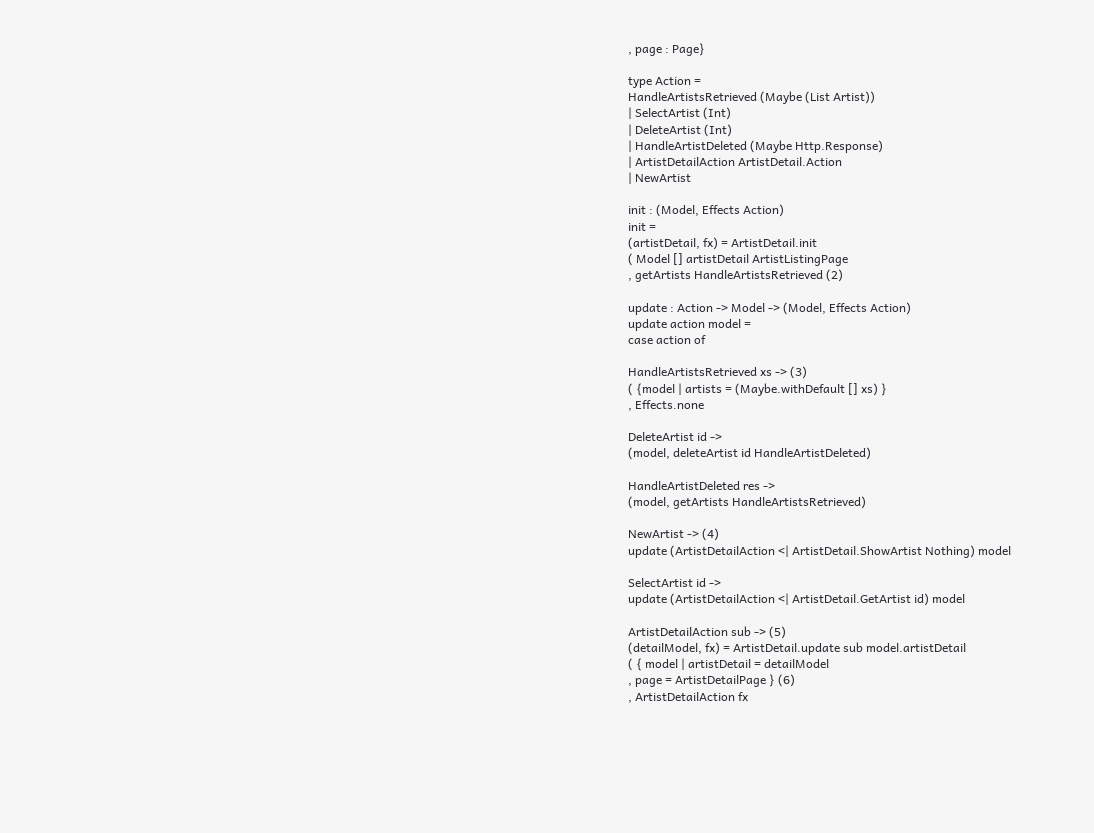, page : Page}

type Action =
HandleArtistsRetrieved (Maybe (List Artist))
| SelectArtist (Int)
| DeleteArtist (Int)
| HandleArtistDeleted (Maybe Http.Response)
| ArtistDetailAction ArtistDetail.Action
| NewArtist

init : (Model, Effects Action)
init =
(artistDetail, fx) = ArtistDetail.init
( Model [] artistDetail ArtistListingPage
, getArtists HandleArtistsRetrieved (2)

update : Action -> Model -> (Model, Effects Action)
update action model =
case action of

HandleArtistsRetrieved xs -> (3)
( {model | artists = (Maybe.withDefault [] xs) }
, Effects.none

DeleteArtist id ->
(model, deleteArtist id HandleArtistDeleted)

HandleArtistDeleted res ->
(model, getArtists HandleArtistsRetrieved)

NewArtist -> (4)
update (ArtistDetailAction <| ArtistDetail.ShowArtist Nothing) model

SelectArtist id ->
update (ArtistDetailAction <| ArtistDetail.GetArtist id) model

ArtistDetailAction sub -> (5)
(detailModel, fx) = ArtistDetail.update sub model.artistDetail
( { model | artistDetail = detailModel
, page = ArtistDetailPage } (6)
, ArtistDetailAction fx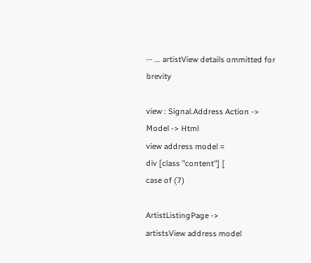-- ... artistView details ommitted for brevity

view : Signal.Address Action -> Model -> Html
view address model =
div [class "content"] [
case of (7)

ArtistListingPage ->
artistsView address model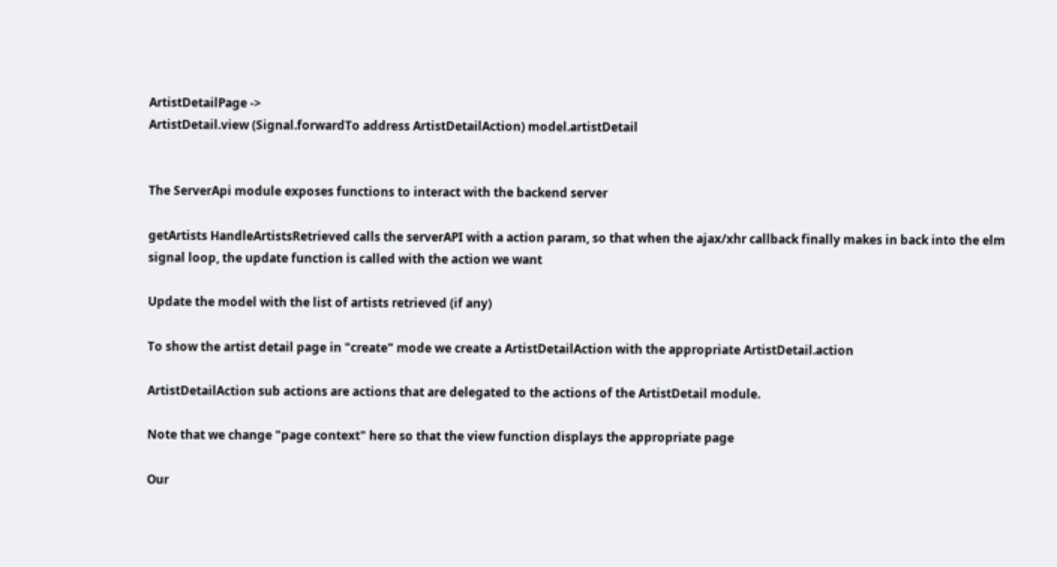ArtistDetailPage ->
ArtistDetail.view (Signal.forwardTo address ArtistDetailAction) model.artistDetail


The ServerApi module exposes functions to interact with the backend server

getArtists HandleArtistsRetrieved calls the serverAPI with a action param, so that when the ajax/xhr callback finally makes in back into the elm signal loop, the update function is called with the action we want

Update the model with the list of artists retrieved (if any)

To show the artist detail page in "create" mode we create a ArtistDetailAction with the appropriate ArtistDetail.action

ArtistDetailAction sub actions are actions that are delegated to the actions of the ArtistDetail module.

Note that we change "page context" here so that the view function displays the appropriate page

Our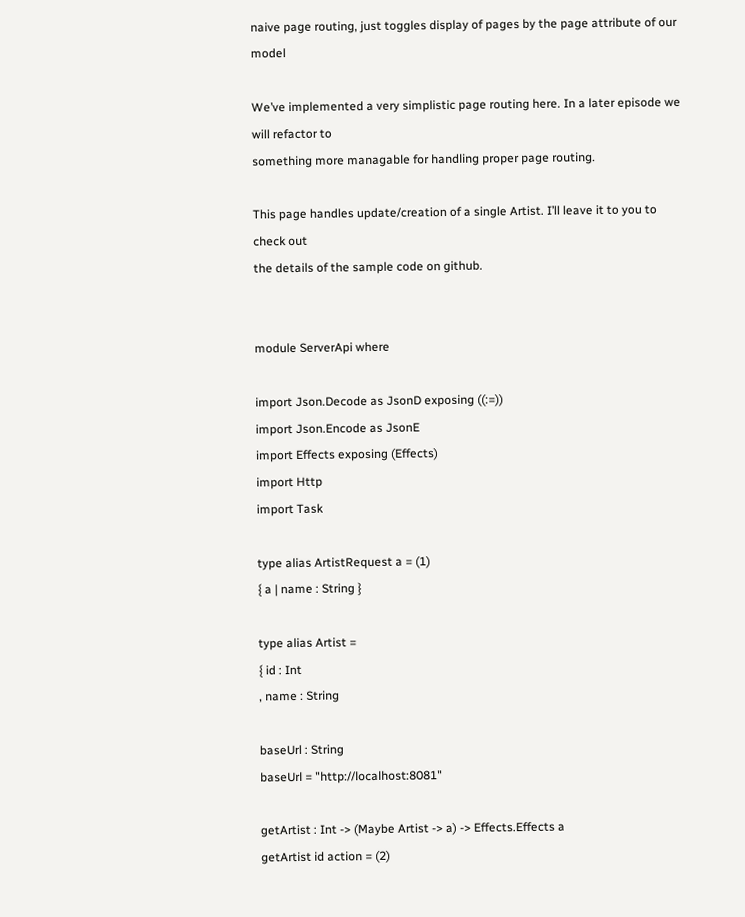naive page routing, just toggles display of pages by the page attribute of our model

We’ve implemented a very simplistic page routing here. In a later episode we will refactor to
something more managable for handling proper page routing.

This page handles update/creation of a single Artist. I’ll leave it to you to check out
the details of the sample code on github.


module ServerApi where

import Json.Decode as JsonD exposing ((:=))
import Json.Encode as JsonE
import Effects exposing (Effects)
import Http
import Task

type alias ArtistRequest a = (1)
{ a | name : String }

type alias Artist =
{ id : Int
, name : String

baseUrl : String
baseUrl = "http://localhost:8081"

getArtist : Int -> (Maybe Artist -> a) -> Effects.Effects a
getArtist id action = (2)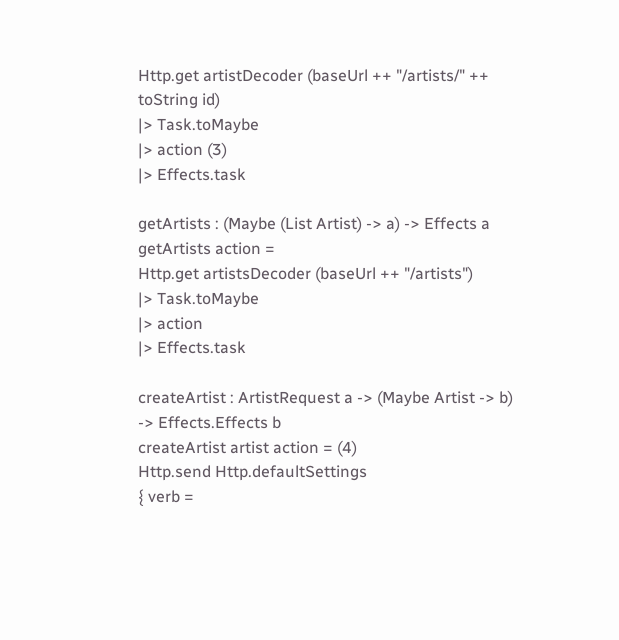Http.get artistDecoder (baseUrl ++ "/artists/" ++ toString id)
|> Task.toMaybe
|> action (3)
|> Effects.task

getArtists : (Maybe (List Artist) -> a) -> Effects a
getArtists action =
Http.get artistsDecoder (baseUrl ++ "/artists")
|> Task.toMaybe
|> action
|> Effects.task

createArtist : ArtistRequest a -> (Maybe Artist -> b) -> Effects.Effects b
createArtist artist action = (4)
Http.send Http.defaultSettings
{ verb =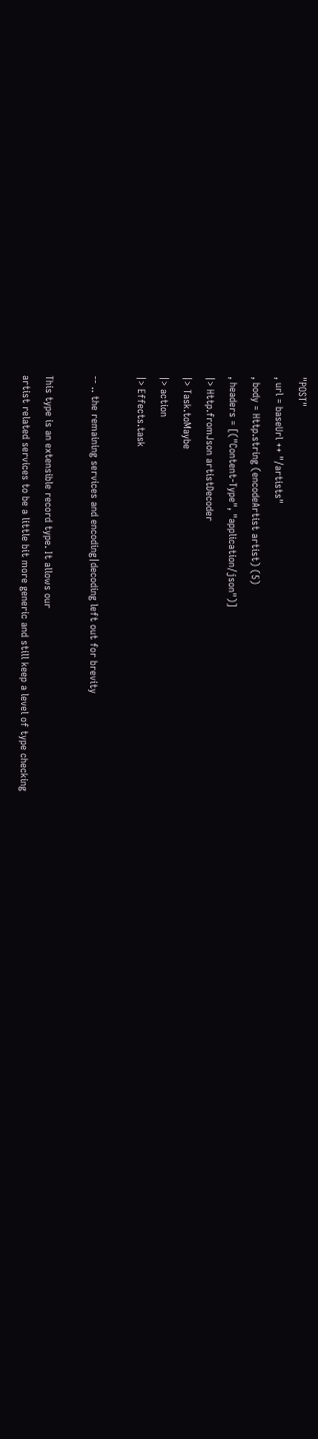"POST"
, url = baseUrl ++ "/artists"
, body = Http.string (encodeArtist artist) (5)
, headers = [("Content-Type", "application/json")]
|> Http.fromJson artistDecoder
|> Task.toMaybe
|> action
|> Effects.task

-- .. the remaining services and encoding|decoding left out for brevity

This type is an extensible record type. It allows our
artist related services to be a little bit more generic and still keep a level of type checking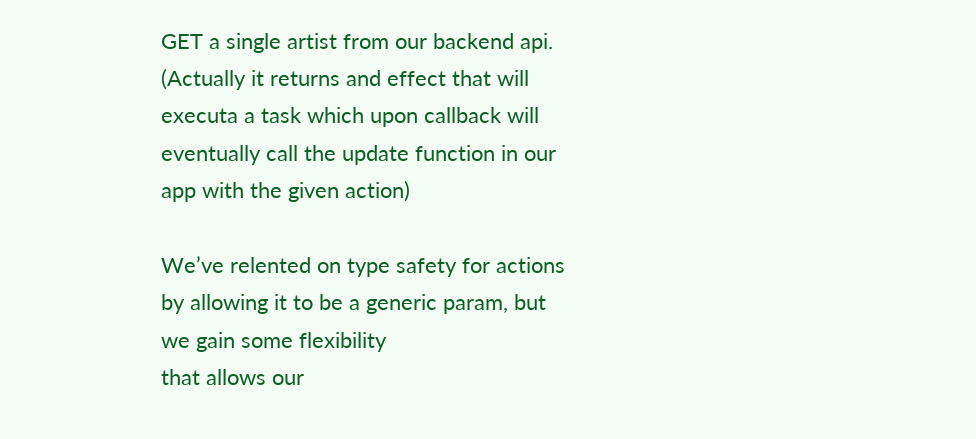GET a single artist from our backend api. (Actually it returns and effect that will executa a task which upon callback will eventually call the update function in our app with the given action)

We’ve relented on type safety for actions by allowing it to be a generic param, but we gain some flexibility
that allows our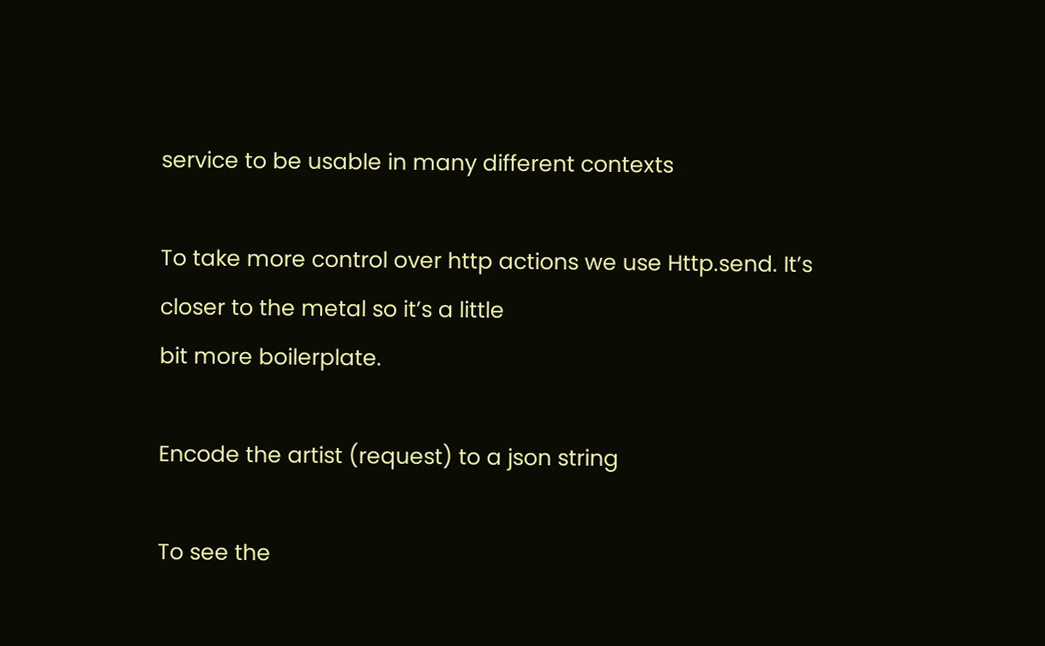service to be usable in many different contexts

To take more control over http actions we use Http.send. It’s closer to the metal so it’s a little
bit more boilerplate.

Encode the artist (request) to a json string

To see the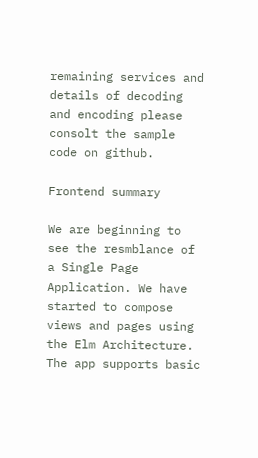remaining services and details of decoding and encoding please consolt the sample code on github.

Frontend summary

We are beginning to see the resmblance of a Single Page Application. We have started to compose
views and pages using the Elm Architecture. The app supports basic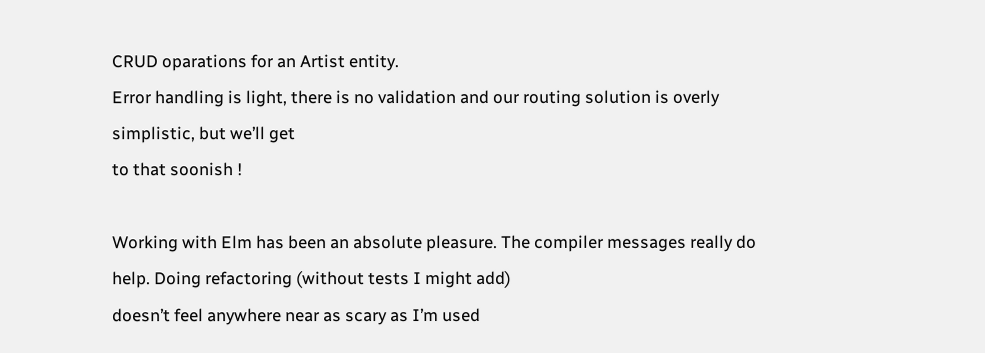CRUD oparations for an Artist entity.
Error handling is light, there is no validation and our routing solution is overly simplistic, but we’ll get
to that soonish !

Working with Elm has been an absolute pleasure. The compiler messages really do help. Doing refactoring (without tests I might add)
doesn’t feel anywhere near as scary as I’m used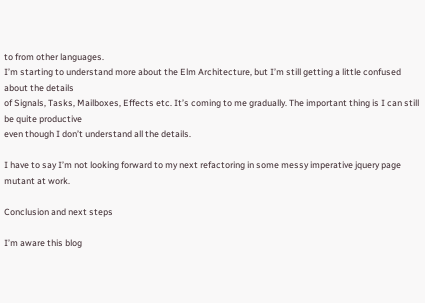to from other languages.
I’m starting to understand more about the Elm Architecture, but I’m still getting a little confused about the details
of Signals, Tasks, Mailboxes, Effects etc. It’s coming to me gradually. The important thing is I can still be quite productive
even though I don’t understand all the details.

I have to say I’m not looking forward to my next refactoring in some messy imperative jquery page mutant at work.

Conclusion and next steps

I’m aware this blog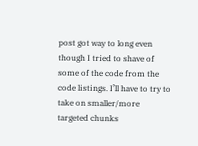post got way to long even though I tried to shave of some of the code from the
code listings. I’ll have to try to take on smaller/more targeted chunks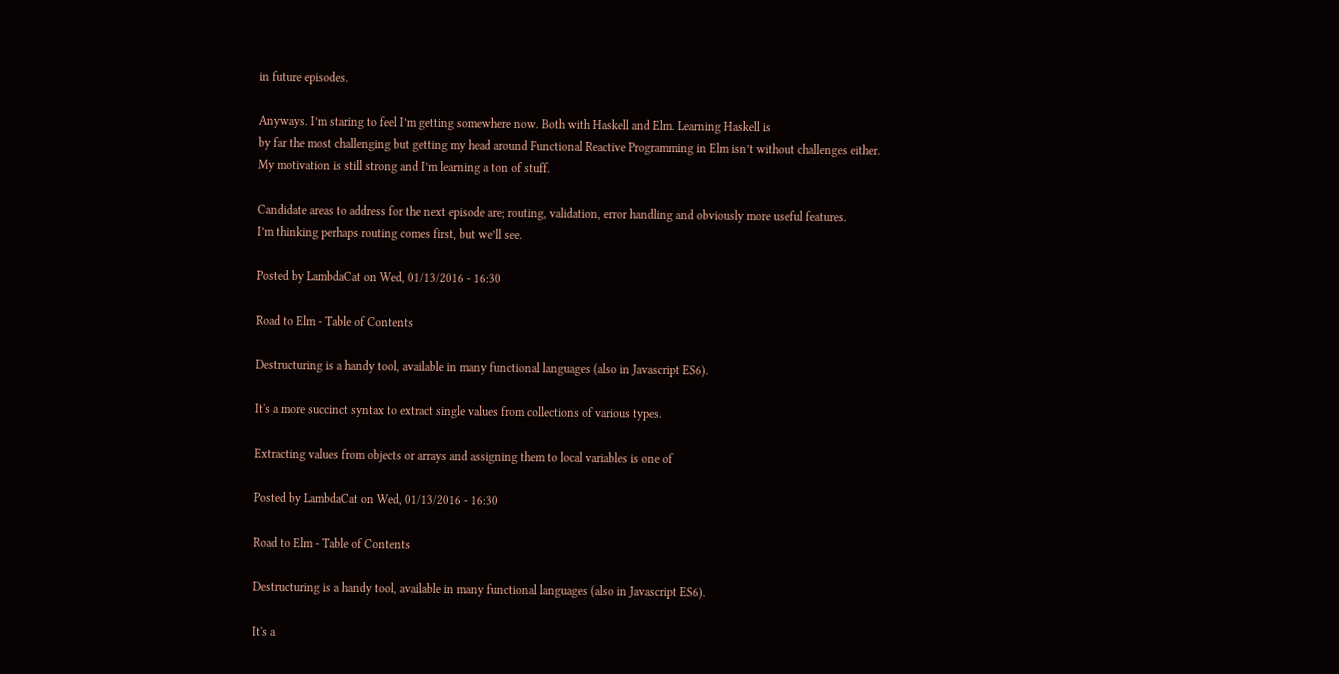in future episodes.

Anyways. I’m staring to feel I’m getting somewhere now. Both with Haskell and Elm. Learning Haskell is
by far the most challenging but getting my head around Functional Reactive Programming in Elm isn’t without challenges either.
My motivation is still strong and I’m learning a ton of stuff.

Candidate areas to address for the next episode are; routing, validation, error handling and obviously more useful features.
I’m thinking perhaps routing comes first, but we’ll see.

Posted by LambdaCat on Wed, 01/13/2016 - 16:30

Road to Elm - Table of Contents

Destructuring is a handy tool, available in many functional languages (also in Javascript ES6).

It's a more succinct syntax to extract single values from collections of various types.

Extracting values from objects or arrays and assigning them to local variables is one of

Posted by LambdaCat on Wed, 01/13/2016 - 16:30

Road to Elm - Table of Contents

Destructuring is a handy tool, available in many functional languages (also in Javascript ES6).

It's a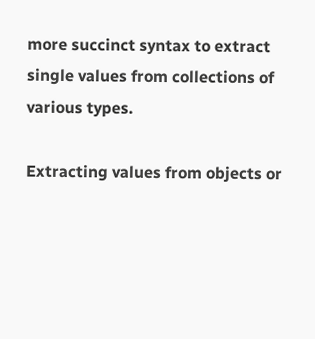more succinct syntax to extract single values from collections of various types.

Extracting values from objects or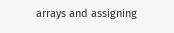arrays and assigning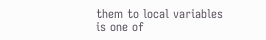them to local variables is one of